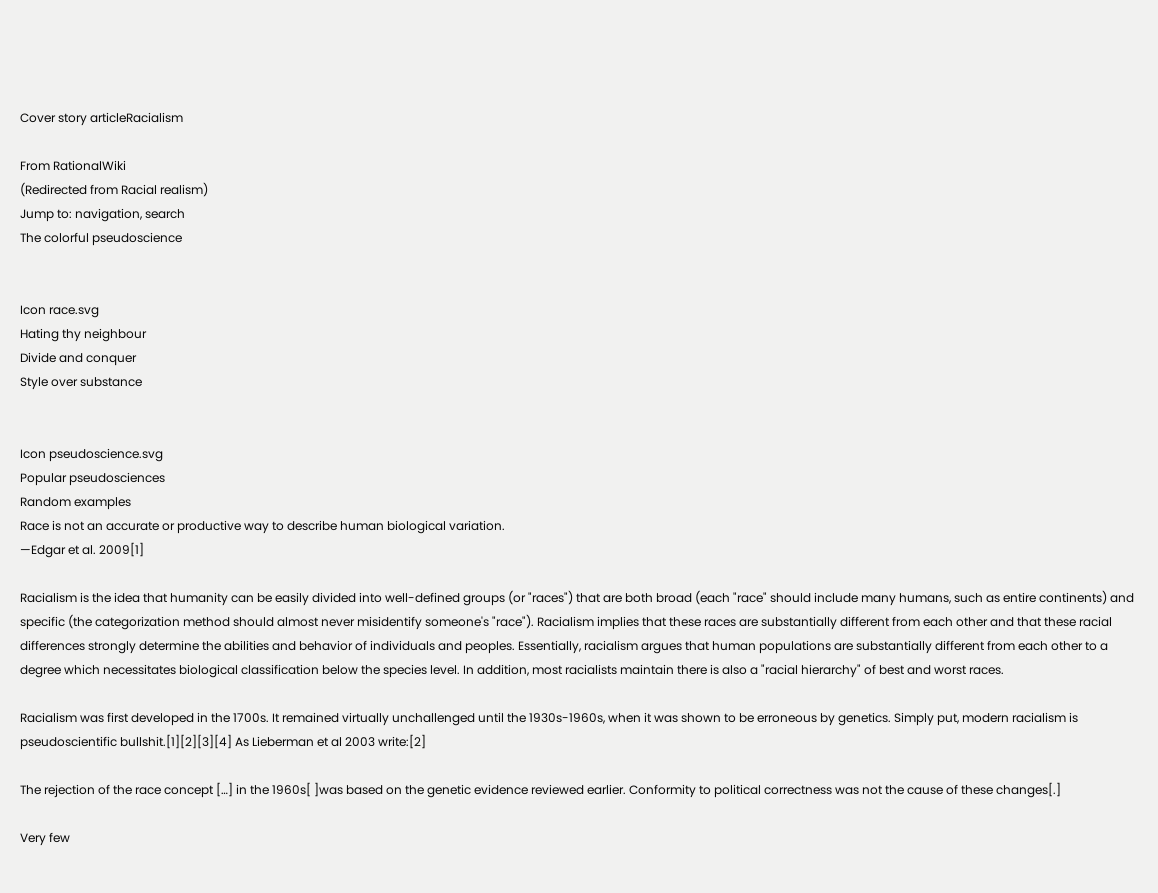Cover story articleRacialism

From RationalWiki
(Redirected from Racial realism)
Jump to: navigation, search
The colorful pseudoscience


Icon race.svg
Hating thy neighbour
Divide and conquer
Style over substance


Icon pseudoscience.svg
Popular pseudosciences
Random examples
Race is not an accurate or productive way to describe human biological variation.
—Edgar et al. 2009[1]

Racialism is the idea that humanity can be easily divided into well-defined groups (or "races") that are both broad (each "race" should include many humans, such as entire continents) and specific (the categorization method should almost never misidentify someone's "race"). Racialism implies that these races are substantially different from each other and that these racial differences strongly determine the abilities and behavior of individuals and peoples. Essentially, racialism argues that human populations are substantially different from each other to a degree which necessitates biological classification below the species level. In addition, most racialists maintain there is also a "racial hierarchy" of best and worst races.

Racialism was first developed in the 1700s. It remained virtually unchallenged until the 1930s-1960s, when it was shown to be erroneous by genetics. Simply put, modern racialism is pseudoscientific bullshit.[1][2][3][4] As Lieberman et al 2003 write:[2]

The rejection of the race concept […] in the 1960s[ ]was based on the genetic evidence reviewed earlier. Conformity to political correctness was not the cause of these changes[.]

Very few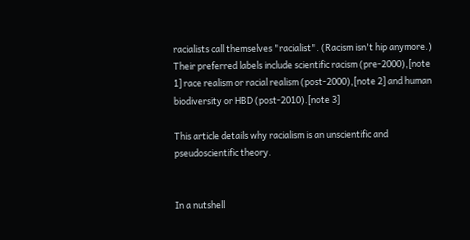racialists call themselves "racialist". (Racism isn't hip anymore.) Their preferred labels include scientific racism (pre-2000),[note 1] race realism or racial realism (post-2000),[note 2] and human biodiversity or HBD (post-2010).[note 3]

This article details why racialism is an unscientific and pseudoscientific theory.


In a nutshell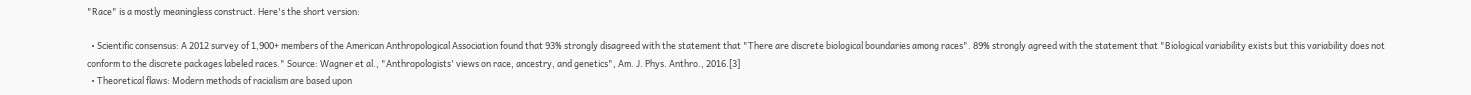"Race" is a mostly meaningless construct. Here's the short version:

  • Scientific consensus: A 2012 survey of 1,900+ members of the American Anthropological Association found that 93% strongly disagreed with the statement that "There are discrete biological boundaries among races". 89% strongly agreed with the statement that "Biological variability exists but this variability does not conform to the discrete packages labeled races." Source: Wagner et al., "Anthropologists' views on race, ancestry, and genetics", Am. J. Phys. Anthro., 2016.[3]
  • Theoretical flaws: Modern methods of racialism are based upon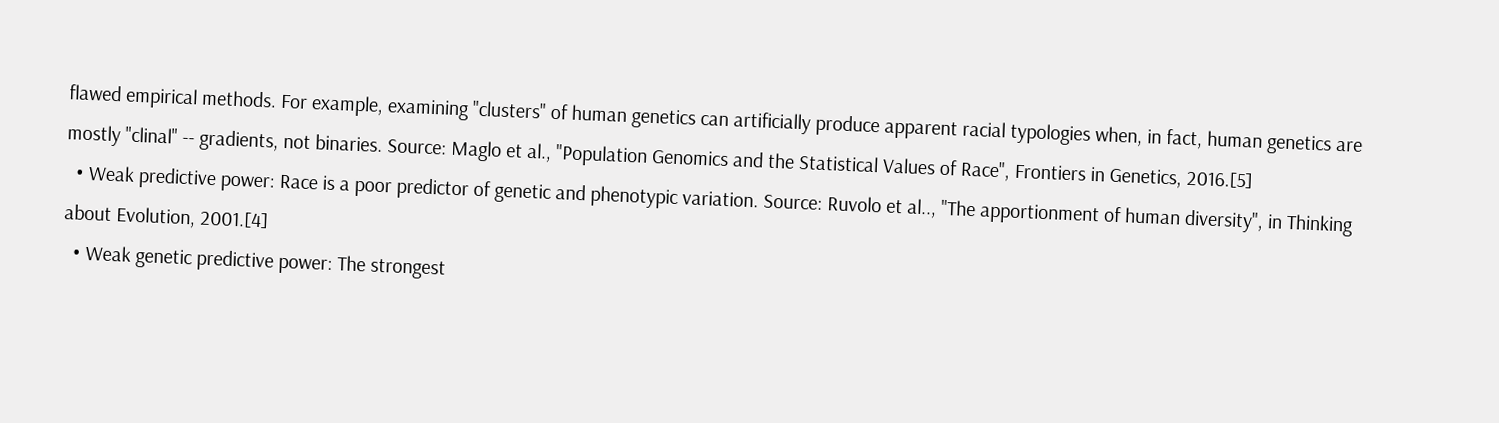flawed empirical methods. For example, examining "clusters" of human genetics can artificially produce apparent racial typologies when, in fact, human genetics are mostly "clinal" -- gradients, not binaries. Source: Maglo et al., "Population Genomics and the Statistical Values of Race", Frontiers in Genetics, 2016.[5]
  • Weak predictive power: Race is a poor predictor of genetic and phenotypic variation. Source: Ruvolo et al.., "The apportionment of human diversity", in Thinking about Evolution, 2001.[4]
  • Weak genetic predictive power: The strongest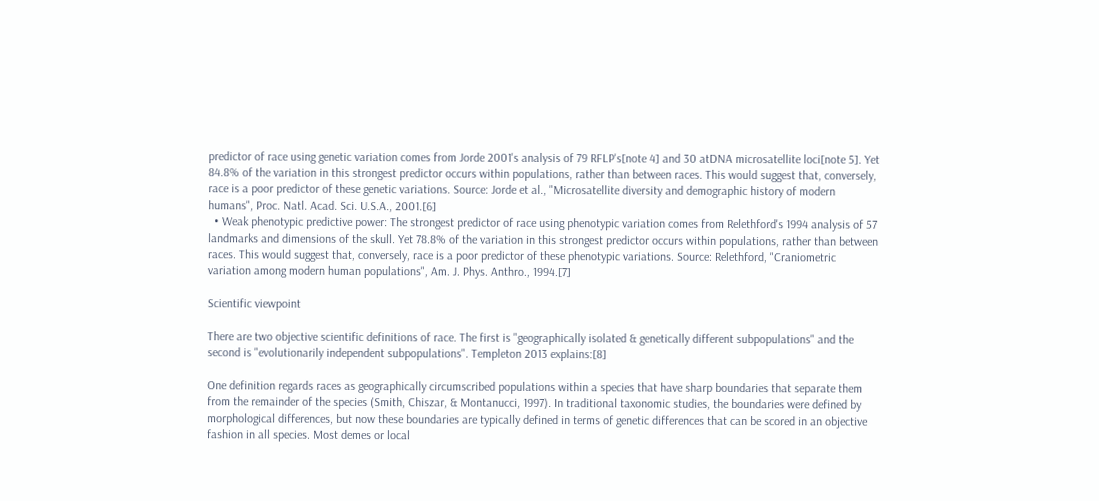predictor of race using genetic variation comes from Jorde 2001's analysis of 79 RFLP's[note 4] and 30 atDNA microsatellite loci[note 5]. Yet 84.8% of the variation in this strongest predictor occurs within populations, rather than between races. This would suggest that, conversely, race is a poor predictor of these genetic variations. Source: Jorde et al., "Microsatellite diversity and demographic history of modern humans", Proc. Natl. Acad. Sci. U.S.A., 2001.[6]
  • Weak phenotypic predictive power: The strongest predictor of race using phenotypic variation comes from Relethford's 1994 analysis of 57 landmarks and dimensions of the skull. Yet 78.8% of the variation in this strongest predictor occurs within populations, rather than between races. This would suggest that, conversely, race is a poor predictor of these phenotypic variations. Source: Relethford, "Craniometric variation among modern human populations", Am. J. Phys. Anthro., 1994.[7]

Scientific viewpoint

There are two objective scientific definitions of race. The first is "geographically isolated & genetically different subpopulations" and the second is "evolutionarily independent subpopulations". Templeton 2013 explains:[8]

One definition regards races as geographically circumscribed populations within a species that have sharp boundaries that separate them from the remainder of the species (Smith, Chiszar, & Montanucci, 1997). In traditional taxonomic studies, the boundaries were defined by morphological differences, but now these boundaries are typically defined in terms of genetic differences that can be scored in an objective fashion in all species. Most demes or local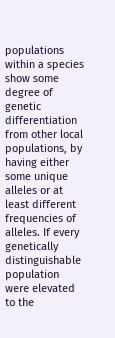populations within a species show some degree of genetic differentiation from other local populations, by having either some unique alleles or at least different frequencies of alleles. If every genetically distinguishable population were elevated to the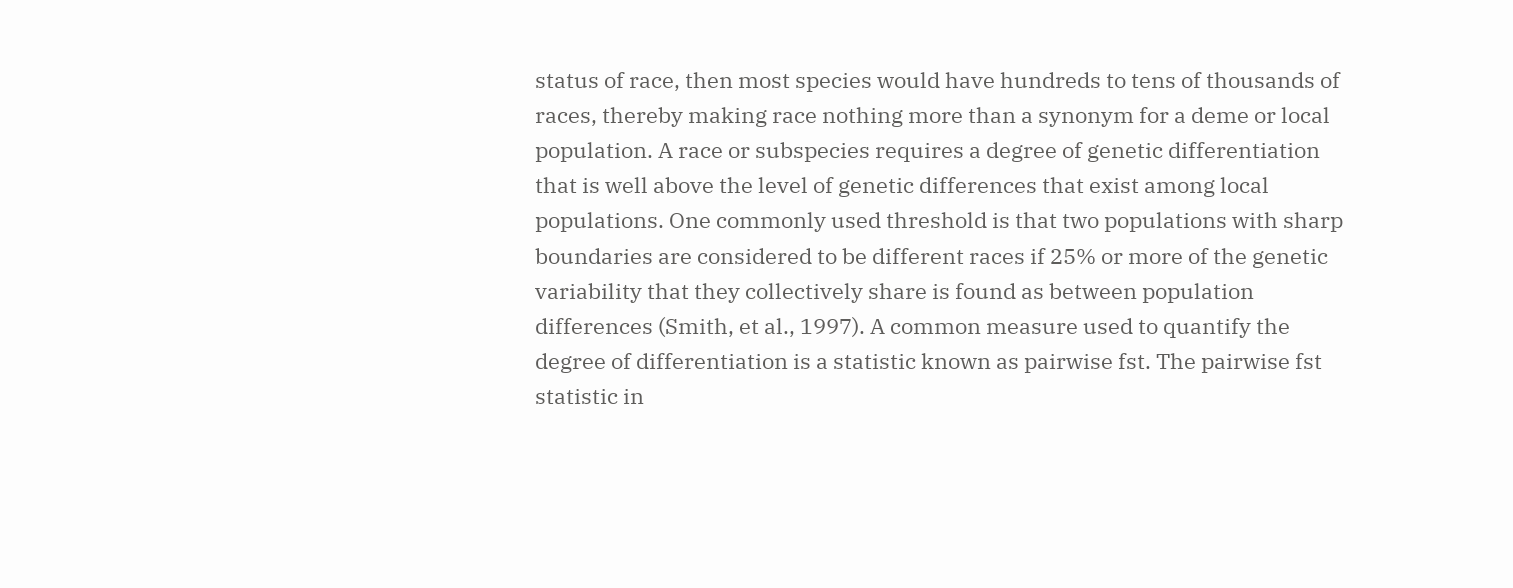status of race, then most species would have hundreds to tens of thousands of races, thereby making race nothing more than a synonym for a deme or local population. A race or subspecies requires a degree of genetic differentiation that is well above the level of genetic differences that exist among local populations. One commonly used threshold is that two populations with sharp boundaries are considered to be different races if 25% or more of the genetic variability that they collectively share is found as between population differences (Smith, et al., 1997). A common measure used to quantify the degree of differentiation is a statistic known as pairwise fst. The pairwise fst statistic in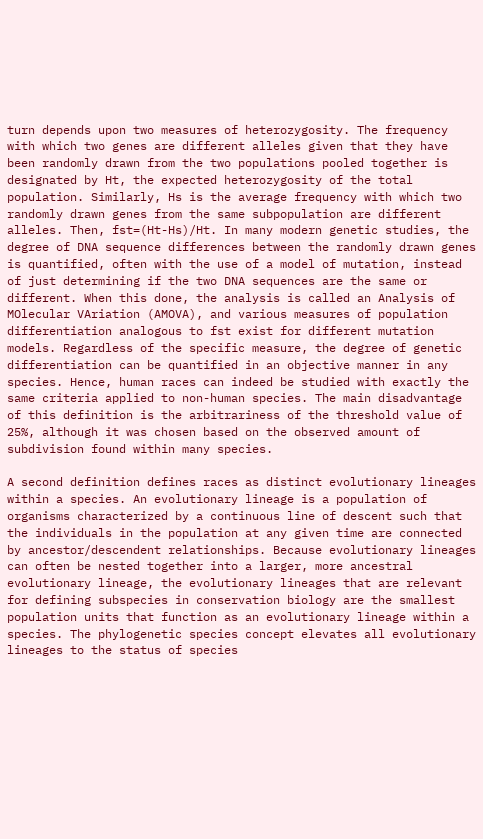turn depends upon two measures of heterozygosity. The frequency with which two genes are different alleles given that they have been randomly drawn from the two populations pooled together is designated by Ht, the expected heterozygosity of the total population. Similarly, Hs is the average frequency with which two randomly drawn genes from the same subpopulation are different alleles. Then, fst=(Ht-Hs)/Ht. In many modern genetic studies, the degree of DNA sequence differences between the randomly drawn genes is quantified, often with the use of a model of mutation, instead of just determining if the two DNA sequences are the same or different. When this done, the analysis is called an Analysis of MOlecular VAriation (AMOVA), and various measures of population differentiation analogous to fst exist for different mutation models. Regardless of the specific measure, the degree of genetic differentiation can be quantified in an objective manner in any species. Hence, human races can indeed be studied with exactly the same criteria applied to non-human species. The main disadvantage of this definition is the arbitrariness of the threshold value of 25%, although it was chosen based on the observed amount of subdivision found within many species.

A second definition defines races as distinct evolutionary lineages within a species. An evolutionary lineage is a population of organisms characterized by a continuous line of descent such that the individuals in the population at any given time are connected by ancestor/descendent relationships. Because evolutionary lineages can often be nested together into a larger, more ancestral evolutionary lineage, the evolutionary lineages that are relevant for defining subspecies in conservation biology are the smallest population units that function as an evolutionary lineage within a species. The phylogenetic species concept elevates all evolutionary lineages to the status of species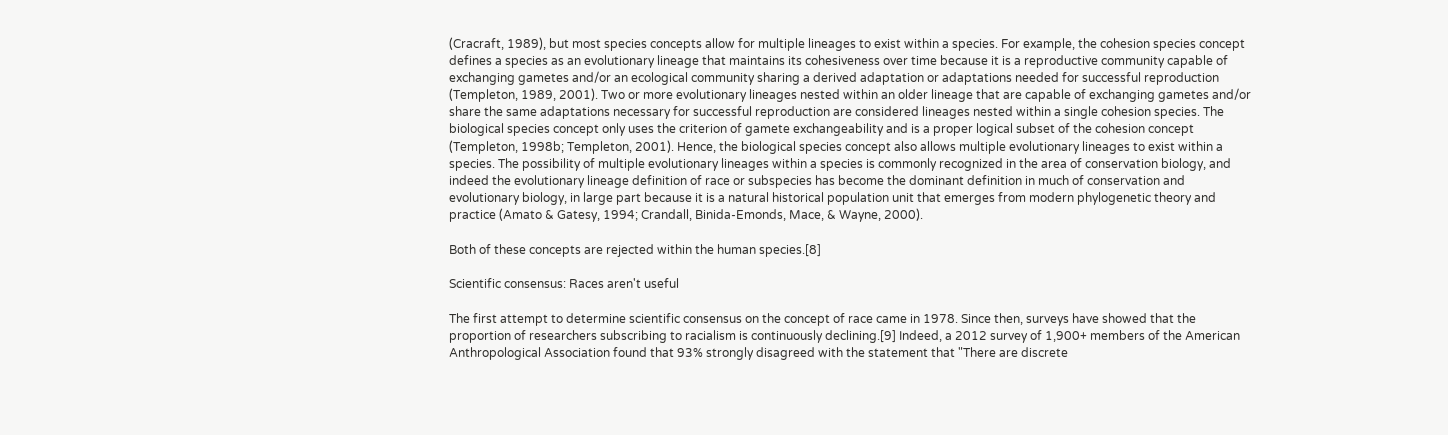(Cracraft, 1989), but most species concepts allow for multiple lineages to exist within a species. For example, the cohesion species concept defines a species as an evolutionary lineage that maintains its cohesiveness over time because it is a reproductive community capable of exchanging gametes and/or an ecological community sharing a derived adaptation or adaptations needed for successful reproduction (Templeton, 1989, 2001). Two or more evolutionary lineages nested within an older lineage that are capable of exchanging gametes and/or share the same adaptations necessary for successful reproduction are considered lineages nested within a single cohesion species. The biological species concept only uses the criterion of gamete exchangeability and is a proper logical subset of the cohesion concept (Templeton, 1998b; Templeton, 2001). Hence, the biological species concept also allows multiple evolutionary lineages to exist within a species. The possibility of multiple evolutionary lineages within a species is commonly recognized in the area of conservation biology, and indeed the evolutionary lineage definition of race or subspecies has become the dominant definition in much of conservation and evolutionary biology, in large part because it is a natural historical population unit that emerges from modern phylogenetic theory and practice (Amato & Gatesy, 1994; Crandall, Binida-Emonds, Mace, & Wayne, 2000).

Both of these concepts are rejected within the human species.[8]

Scientific consensus: Races aren't useful

The first attempt to determine scientific consensus on the concept of race came in 1978. Since then, surveys have showed that the proportion of researchers subscribing to racialism is continuously declining.[9] Indeed, a 2012 survey of 1,900+ members of the American Anthropological Association found that 93% strongly disagreed with the statement that "There are discrete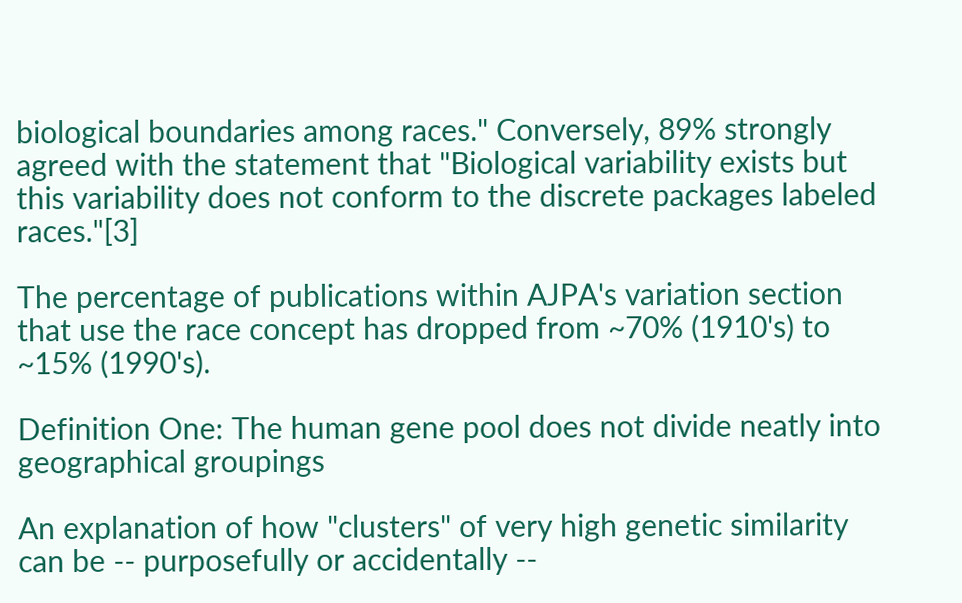biological boundaries among races." Conversely, 89% strongly agreed with the statement that "Biological variability exists but this variability does not conform to the discrete packages labeled races."[3]

The percentage of publications within AJPA's variation section that use the race concept has dropped from ~70% (1910's) to ~15% (1990's).

Definition One: The human gene pool does not divide neatly into geographical groupings

An explanation of how "clusters" of very high genetic similarity can be -- purposefully or accidentally --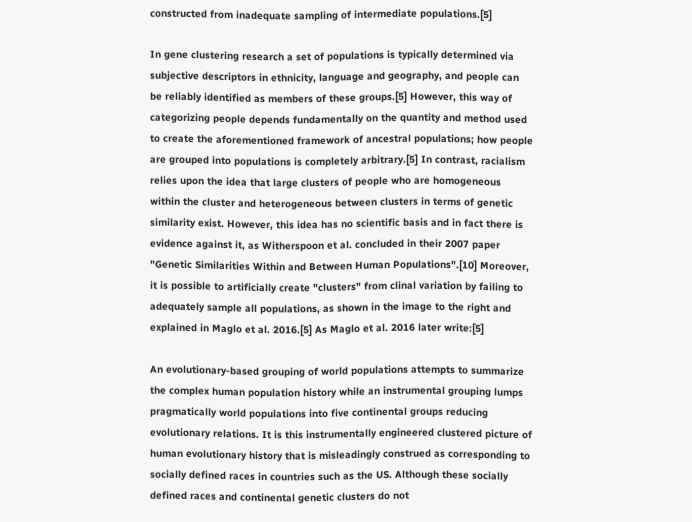constructed from inadequate sampling of intermediate populations.[5]

In gene clustering research a set of populations is typically determined via subjective descriptors in ethnicity, language and geography, and people can be reliably identified as members of these groups.[5] However, this way of categorizing people depends fundamentally on the quantity and method used to create the aforementioned framework of ancestral populations; how people are grouped into populations is completely arbitrary.[5] In contrast, racialism relies upon the idea that large clusters of people who are homogeneous within the cluster and heterogeneous between clusters in terms of genetic similarity exist. However, this idea has no scientific basis and in fact there is evidence against it, as Witherspoon et al. concluded in their 2007 paper "Genetic Similarities Within and Between Human Populations".[10] Moreover, it is possible to artificially create "clusters" from clinal variation by failing to adequately sample all populations, as shown in the image to the right and explained in Maglo et al. 2016.[5] As Maglo et al. 2016 later write:[5]

An evolutionary-based grouping of world populations attempts to summarize the complex human population history while an instrumental grouping lumps pragmatically world populations into five continental groups reducing evolutionary relations. It is this instrumentally engineered clustered picture of human evolutionary history that is misleadingly construed as corresponding to socially defined races in countries such as the US. Although these socially defined races and continental genetic clusters do not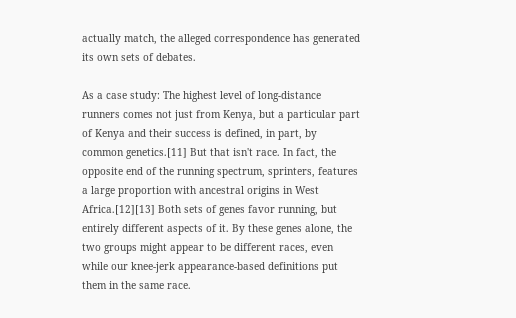actually match, the alleged correspondence has generated its own sets of debates.

As a case study: The highest level of long-distance runners comes not just from Kenya, but a particular part of Kenya and their success is defined, in part, by common genetics.[11] But that isn't race. In fact, the opposite end of the running spectrum, sprinters, features a large proportion with ancestral origins in West Africa.[12][13] Both sets of genes favor running, but entirely different aspects of it. By these genes alone, the two groups might appear to be different races, even while our knee-jerk appearance-based definitions put them in the same race.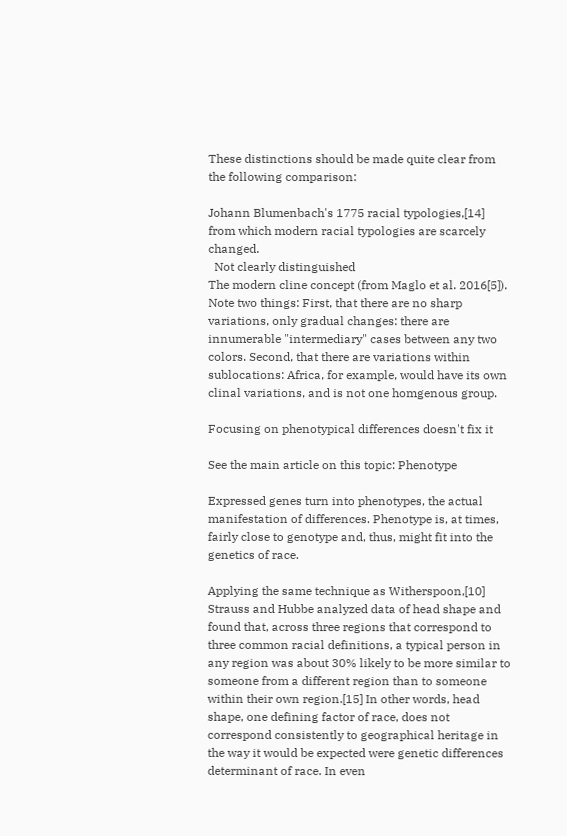These distinctions should be made quite clear from the following comparison:

Johann Blumenbach's 1775 racial typologies,[14] from which modern racial typologies are scarcely changed.
  Not clearly distinguished
The modern cline concept (from Maglo et al. 2016[5]). Note two things: First, that there are no sharp variations, only gradual changes: there are innumerable "intermediary" cases between any two colors. Second, that there are variations within sublocations: Africa, for example, would have its own clinal variations, and is not one homgenous group.

Focusing on phenotypical differences doesn't fix it

See the main article on this topic: Phenotype

Expressed genes turn into phenotypes, the actual manifestation of differences. Phenotype is, at times, fairly close to genotype and, thus, might fit into the genetics of race.

Applying the same technique as Witherspoon,[10] Strauss and Hubbe analyzed data of head shape and found that, across three regions that correspond to three common racial definitions, a typical person in any region was about 30% likely to be more similar to someone from a different region than to someone within their own region.[15] In other words, head shape, one defining factor of race, does not correspond consistently to geographical heritage in the way it would be expected were genetic differences determinant of race. In even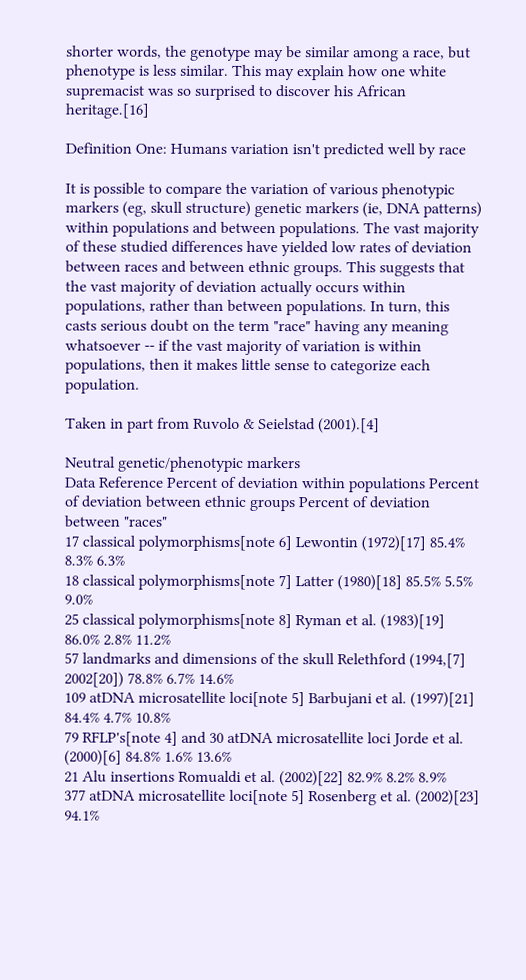shorter words, the genotype may be similar among a race, but phenotype is less similar. This may explain how one white supremacist was so surprised to discover his African heritage.[16]

Definition One: Humans variation isn't predicted well by race

It is possible to compare the variation of various phenotypic markers (eg, skull structure) genetic markers (ie, DNA patterns) within populations and between populations. The vast majority of these studied differences have yielded low rates of deviation between races and between ethnic groups. This suggests that the vast majority of deviation actually occurs within populations, rather than between populations. In turn, this casts serious doubt on the term "race" having any meaning whatsoever -- if the vast majority of variation is within populations, then it makes little sense to categorize each population.

Taken in part from Ruvolo & Seielstad (2001).[4]

Neutral genetic/phenotypic markers
Data Reference Percent of deviation within populations Percent of deviation between ethnic groups Percent of deviation between "races"
17 classical polymorphisms[note 6] Lewontin (1972)[17] 85.4% 8.3% 6.3%
18 classical polymorphisms[note 7] Latter (1980)[18] 85.5% 5.5% 9.0%
25 classical polymorphisms[note 8] Ryman et al. (1983)[19] 86.0% 2.8% 11.2%
57 landmarks and dimensions of the skull Relethford (1994,[7] 2002[20]) 78.8% 6.7% 14.6%
109 atDNA microsatellite loci[note 5] Barbujani et al. (1997)[21] 84.4% 4.7% 10.8%
79 RFLP's[note 4] and 30 atDNA microsatellite loci Jorde et al. (2000)[6] 84.8% 1.6% 13.6%
21 Alu insertions Romualdi et al. (2002)[22] 82.9% 8.2% 8.9%
377 atDNA microsatellite loci[note 5] Rosenberg et al. (2002)[23] 94.1%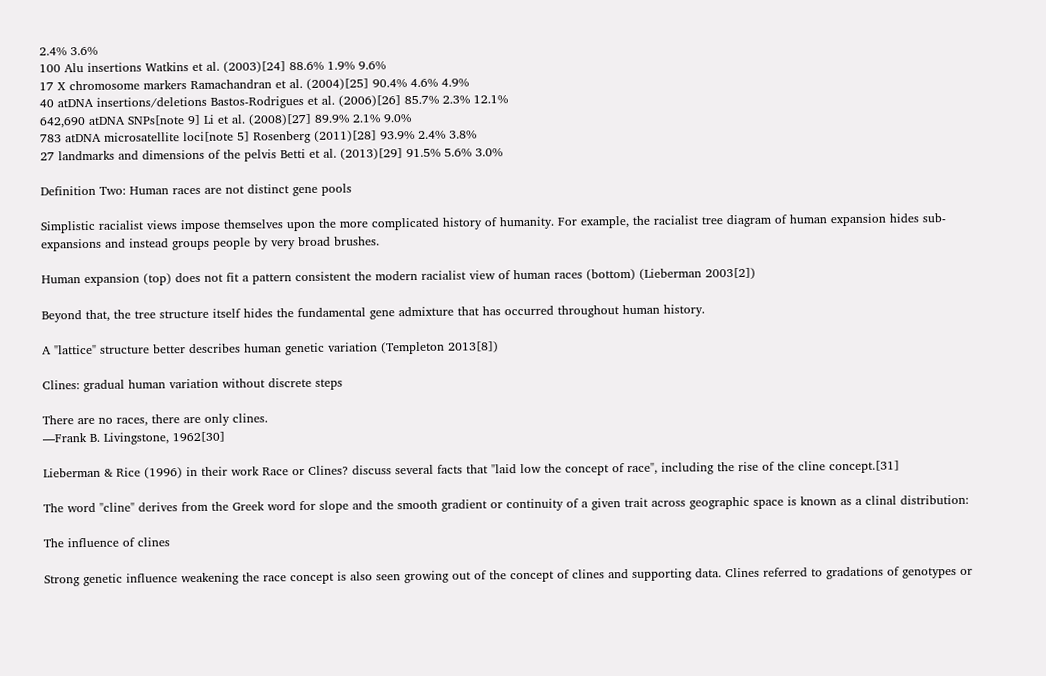2.4% 3.6%
100 Alu insertions Watkins et al. (2003)[24] 88.6% 1.9% 9.6%
17 X chromosome markers Ramachandran et al. (2004)[25] 90.4% 4.6% 4.9%
40 atDNA insertions/deletions Bastos-Rodrigues et al. (2006)[26] 85.7% 2.3% 12.1%
642,690 atDNA SNPs[note 9] Li et al. (2008)[27] 89.9% 2.1% 9.0%
783 atDNA microsatellite loci[note 5] Rosenberg (2011)[28] 93.9% 2.4% 3.8%
27 landmarks and dimensions of the pelvis Betti et al. (2013)[29] 91.5% 5.6% 3.0%

Definition Two: Human races are not distinct gene pools

Simplistic racialist views impose themselves upon the more complicated history of humanity. For example, the racialist tree diagram of human expansion hides sub-expansions and instead groups people by very broad brushes.

Human expansion (top) does not fit a pattern consistent the modern racialist view of human races (bottom) (Lieberman 2003[2])

Beyond that, the tree structure itself hides the fundamental gene admixture that has occurred throughout human history.

A "lattice" structure better describes human genetic variation (Templeton 2013[8])

Clines: gradual human variation without discrete steps

There are no races, there are only clines.
—Frank B. Livingstone, 1962[30]

Lieberman & Rice (1996) in their work Race or Clines? discuss several facts that "laid low the concept of race", including the rise of the cline concept.[31]

The word "cline" derives from the Greek word for slope and the smooth gradient or continuity of a given trait across geographic space is known as a clinal distribution:

The influence of clines

Strong genetic influence weakening the race concept is also seen growing out of the concept of clines and supporting data. Clines referred to gradations of genotypes or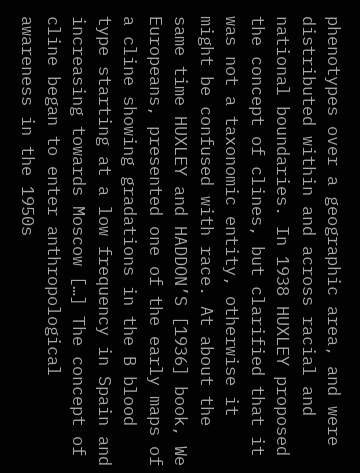phenotypes over a geographic area, and were distributed within and across racial and national boundaries. In 1938 HUXLEY proposed the concept of clines, but clarified that it was not a taxonomic entity, otherwise it might be confused with race. At about the same time HUXLEY and HADDON’S [1936] book, We Europeans, presented one of the early maps of a cline showing gradations in the B blood type starting at a low frequency in Spain and increasing towards Moscow […] The concept of cline began to enter anthropological awareness in the 1950s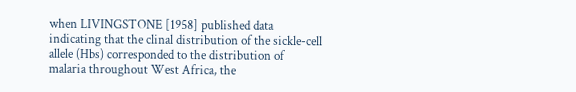when LIVINGSTONE [1958] published data indicating that the clinal distribution of the sickle-cell allele (Hbs) corresponded to the distribution of malaria throughout West Africa, the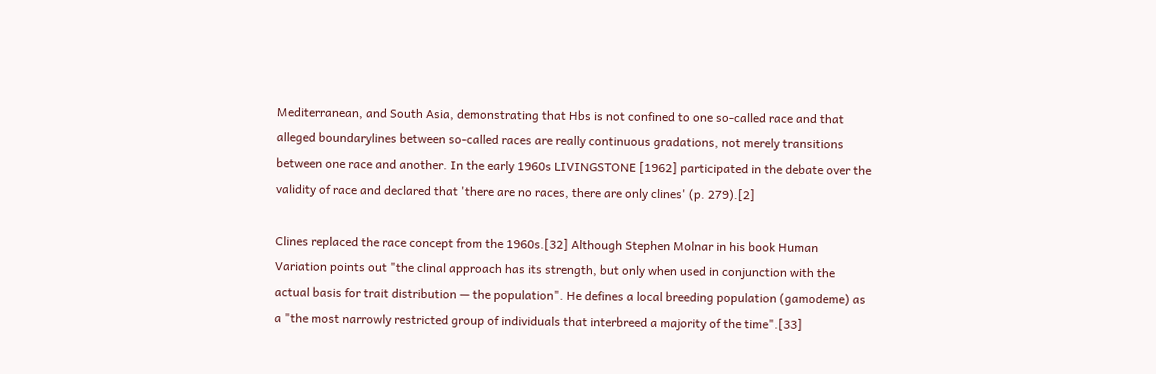Mediterranean, and South Asia, demonstrating that Hbs is not confined to one so-called race and that alleged boundarylines between so-called races are really continuous gradations, not merely transitions between one race and another. In the early 1960s LIVINGSTONE [1962] participated in the debate over the validity of race and declared that 'there are no races, there are only clines' (p. 279).[2]

Clines replaced the race concept from the 1960s.[32] Although Stephen Molnar in his book Human Variation points out "the clinal approach has its strength, but only when used in conjunction with the actual basis for trait distribution — the population". He defines a local breeding population (gamodeme) as a "the most narrowly restricted group of individuals that interbreed a majority of the time".[33]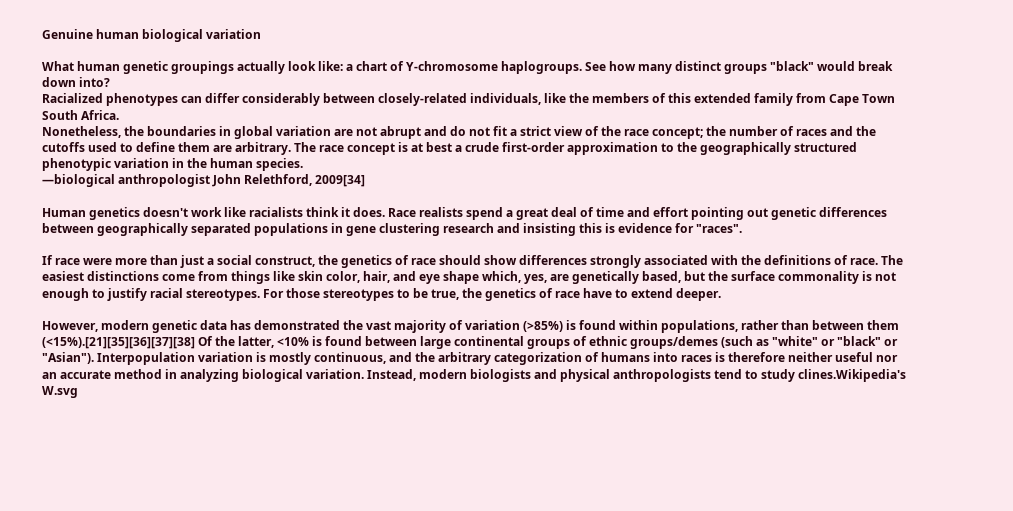Genuine human biological variation

What human genetic groupings actually look like: a chart of Y-chromosome haplogroups. See how many distinct groups "black" would break down into?
Racialized phenotypes can differ considerably between closely-related individuals, like the members of this extended family from Cape Town South Africa.
Nonetheless, the boundaries in global variation are not abrupt and do not fit a strict view of the race concept; the number of races and the cutoffs used to define them are arbitrary. The race concept is at best a crude first-order approximation to the geographically structured phenotypic variation in the human species.
—biological anthropologist John Relethford, 2009[34]

Human genetics doesn't work like racialists think it does. Race realists spend a great deal of time and effort pointing out genetic differences between geographically separated populations in gene clustering research and insisting this is evidence for "races".

If race were more than just a social construct, the genetics of race should show differences strongly associated with the definitions of race. The easiest distinctions come from things like skin color, hair, and eye shape which, yes, are genetically based, but the surface commonality is not enough to justify racial stereotypes. For those stereotypes to be true, the genetics of race have to extend deeper.

However, modern genetic data has demonstrated the vast majority of variation (>85%) is found within populations, rather than between them (<15%).[21][35][36][37][38] Of the latter, <10% is found between large continental groups of ethnic groups/demes (such as "white" or "black" or "Asian"). Interpopulation variation is mostly continuous, and the arbitrary categorization of humans into races is therefore neither useful nor an accurate method in analyzing biological variation. Instead, modern biologists and physical anthropologists tend to study clines.Wikipedia's W.svg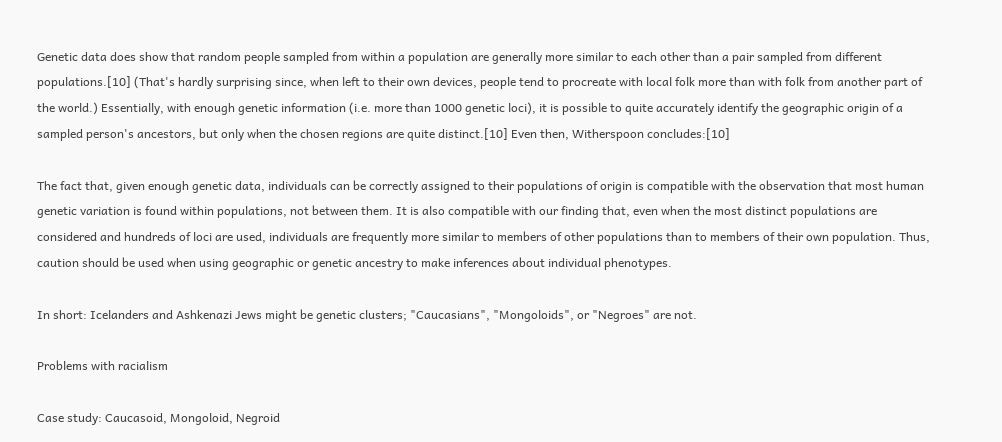Genetic data does show that random people sampled from within a population are generally more similar to each other than a pair sampled from different populations.[10] (That's hardly surprising since, when left to their own devices, people tend to procreate with local folk more than with folk from another part of the world.) Essentially, with enough genetic information (i.e. more than 1000 genetic loci), it is possible to quite accurately identify the geographic origin of a sampled person's ancestors, but only when the chosen regions are quite distinct.[10] Even then, Witherspoon concludes:[10]

The fact that, given enough genetic data, individuals can be correctly assigned to their populations of origin is compatible with the observation that most human genetic variation is found within populations, not between them. It is also compatible with our finding that, even when the most distinct populations are considered and hundreds of loci are used, individuals are frequently more similar to members of other populations than to members of their own population. Thus, caution should be used when using geographic or genetic ancestry to make inferences about individual phenotypes.

In short: Icelanders and Ashkenazi Jews might be genetic clusters; "Caucasians", "Mongoloids", or "Negroes" are not.

Problems with racialism

Case study: Caucasoid, Mongoloid, Negroid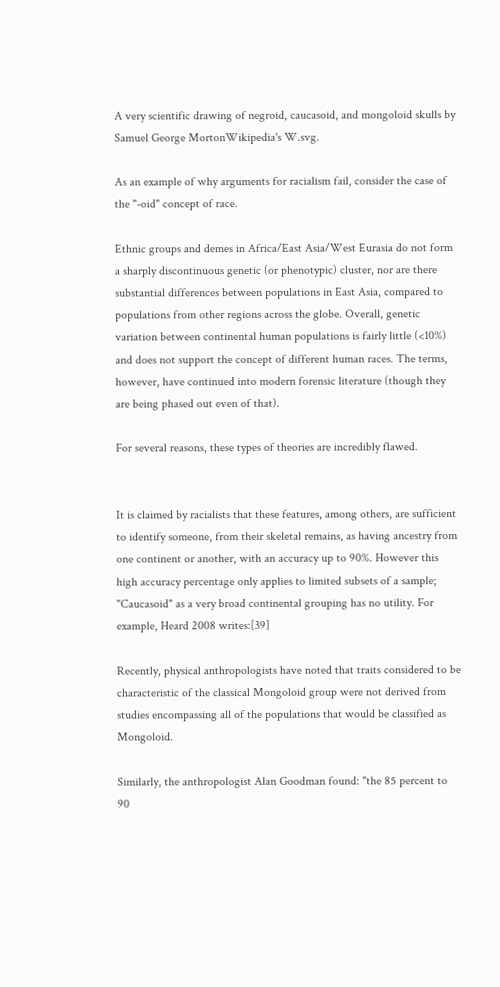A very scientific drawing of negroid, caucasoid, and mongoloid skulls by Samuel George MortonWikipedia's W.svg.

As an example of why arguments for racialism fail, consider the case of the "-oid" concept of race.

Ethnic groups and demes in Africa/East Asia/West Eurasia do not form a sharply discontinuous genetic (or phenotypic) cluster, nor are there substantial differences between populations in East Asia, compared to populations from other regions across the globe. Overall, genetic variation between continental human populations is fairly little (<10%) and does not support the concept of different human races. The terms, however, have continued into modern forensic literature (though they are being phased out even of that).

For several reasons, these types of theories are incredibly flawed.


It is claimed by racialists that these features, among others, are sufficient to identify someone, from their skeletal remains, as having ancestry from one continent or another, with an accuracy up to 90%. However this high accuracy percentage only applies to limited subsets of a sample; "Caucasoid" as a very broad continental grouping has no utility. For example, Heard 2008 writes:[39]

Recently, physical anthropologists have noted that traits considered to be characteristic of the classical Mongoloid group were not derived from studies encompassing all of the populations that would be classified as Mongoloid.

Similarly, the anthropologist Alan Goodman found: "the 85 percent to 90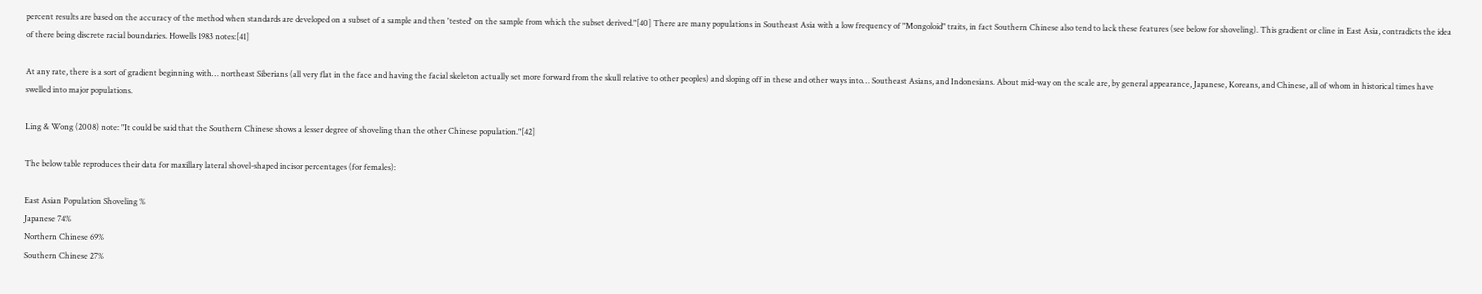percent results are based on the accuracy of the method when standards are developed on a subset of a sample and then 'tested' on the sample from which the subset derived."[40] There are many populations in Southeast Asia with a low frequency of "Mongoloid" traits, in fact Southern Chinese also tend to lack these features (see below for shoveling). This gradient or cline in East Asia, contradicts the idea of there being discrete racial boundaries. Howells 1983 notes:[41]

At any rate, there is a sort of gradient beginning with… northeast Siberians (all very flat in the face and having the facial skeleton actually set more forward from the skull relative to other peoples) and sloping off in these and other ways into… Southeast Asians, and Indonesians. About mid-way on the scale are, by general appearance, Japanese, Koreans, and Chinese, all of whom in historical times have swelled into major populations.

Ling & Wong (2008) note: "It could be said that the Southern Chinese shows a lesser degree of shoveling than the other Chinese population."[42]

The below table reproduces their data for maxillary lateral shovel-shaped incisor percentages (for females):

East Asian Population Shoveling %
Japanese 74%
Northern Chinese 69%
Southern Chinese 27%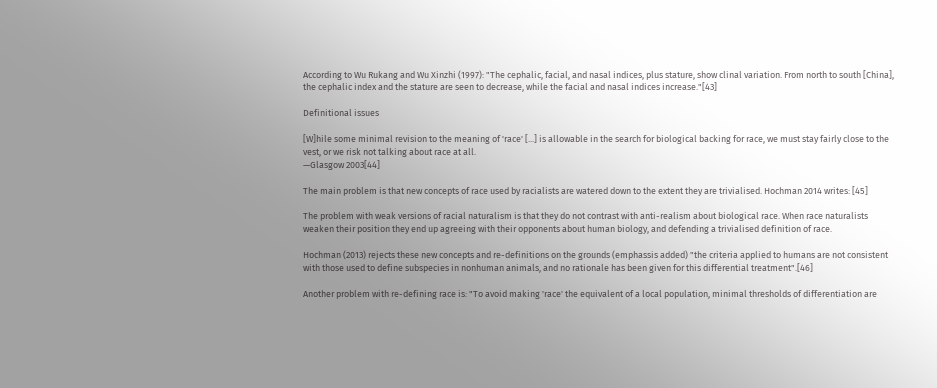According to Wu Rukang and Wu Xinzhi (1997): "The cephalic, facial, and nasal indices, plus stature, show clinal variation. From north to south [China], the cephalic index and the stature are seen to decrease, while the facial and nasal indices increase."[43]

Definitional issues

[W]hile some minimal revision to the meaning of 'race' [...] is allowable in the search for biological backing for race, we must stay fairly close to the vest, or we risk not talking about race at all.
—Glasgow 2003[44]

The main problem is that new concepts of race used by racialists are watered down to the extent they are trivialised. Hochman 2014 writes: [45]

The problem with weak versions of racial naturalism is that they do not contrast with anti-realism about biological race. When race naturalists weaken their position they end up agreeing with their opponents about human biology, and defending a trivialised definition of race.

Hochman (2013) rejects these new concepts and re-definitions on the grounds (emphassis added) "the criteria applied to humans are not consistent with those used to define subspecies in nonhuman animals, and no rationale has been given for this differential treatment".[46]

Another problem with re-defining race is: "To avoid making 'race' the equivalent of a local population, minimal thresholds of differentiation are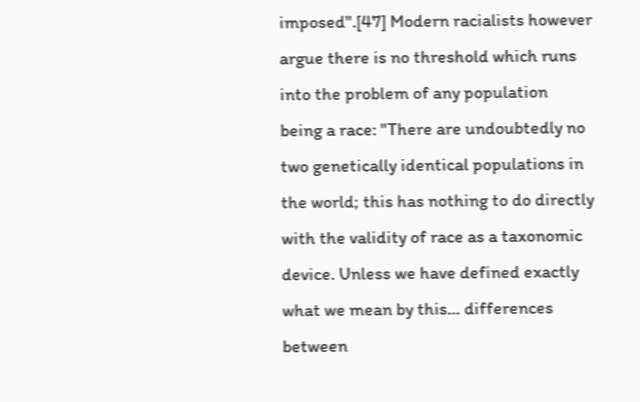imposed".[47] Modern racialists however argue there is no threshold which runs into the problem of any population being a race: "There are undoubtedly no two genetically identical populations in the world; this has nothing to do directly with the validity of race as a taxonomic device. Unless we have defined exactly what we mean by this… differences between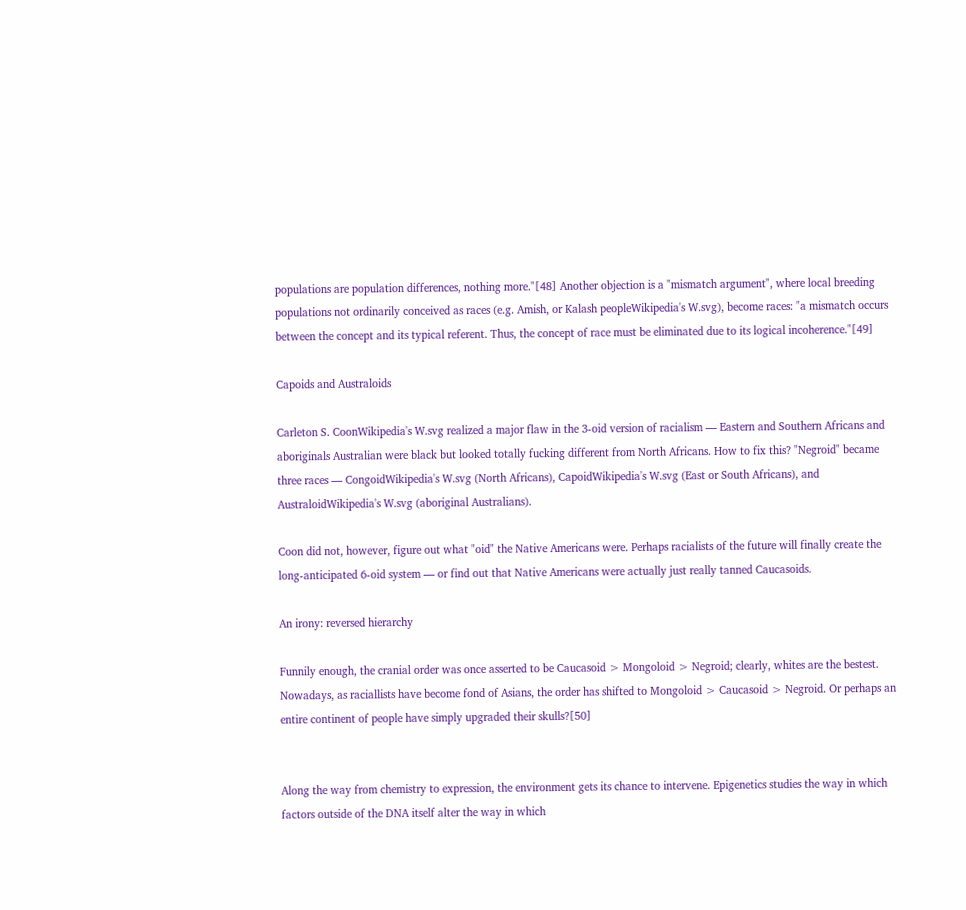populations are population differences, nothing more."[48] Another objection is a "mismatch argument", where local breeding populations not ordinarily conceived as races (e.g. Amish, or Kalash peopleWikipedia's W.svg), become races: "a mismatch occurs between the concept and its typical referent. Thus, the concept of race must be eliminated due to its logical incoherence."[49]

Capoids and Australoids

Carleton S. CoonWikipedia's W.svg realized a major flaw in the 3-oid version of racialism — Eastern and Southern Africans and aboriginals Australian were black but looked totally fucking different from North Africans. How to fix this? "Negroid" became three races — CongoidWikipedia's W.svg (North Africans), CapoidWikipedia's W.svg (East or South Africans), and AustraloidWikipedia's W.svg (aboriginal Australians).

Coon did not, however, figure out what "oid" the Native Americans were. Perhaps racialists of the future will finally create the long-anticipated 6-oid system — or find out that Native Americans were actually just really tanned Caucasoids.

An irony: reversed hierarchy

Funnily enough, the cranial order was once asserted to be Caucasoid > Mongoloid > Negroid; clearly, whites are the bestest. Nowadays, as raciallists have become fond of Asians, the order has shifted to Mongoloid > Caucasoid > Negroid. Or perhaps an entire continent of people have simply upgraded their skulls?[50]


Along the way from chemistry to expression, the environment gets its chance to intervene. Epigenetics studies the way in which factors outside of the DNA itself alter the way in which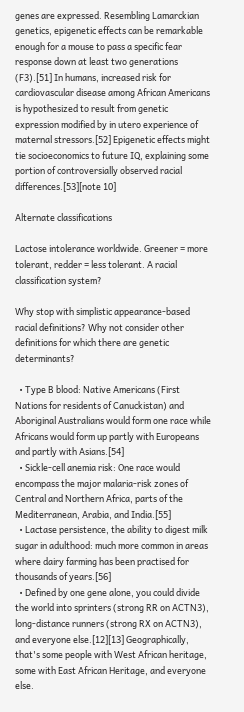genes are expressed. Resembling Lamarckian genetics, epigenetic effects can be remarkable enough for a mouse to pass a specific fear response down at least two generations (F3).[51] In humans, increased risk for cardiovascular disease among African Americans is hypothesized to result from genetic expression modified by in utero experience of maternal stressors.[52] Epigenetic effects might tie socioeconomics to future IQ, explaining some portion of controversially observed racial differences.[53][note 10]

Alternate classifications

Lactose intolerance worldwide. Greener = more tolerant, redder = less tolerant. A racial classification system?

Why stop with simplistic appearance-based racial definitions? Why not consider other definitions for which there are genetic determinants?

  • Type B blood: Native Americans (First Nations for residents of Canuckistan) and Aboriginal Australians would form one race while Africans would form up partly with Europeans and partly with Asians.[54]
  • Sickle-cell anemia risk: One race would encompass the major malaria-risk zones of Central and Northern Africa, parts of the Mediterranean, Arabia, and India.[55]
  • Lactase persistence, the ability to digest milk sugar in adulthood: much more common in areas where dairy farming has been practised for thousands of years.[56]
  • Defined by one gene alone, you could divide the world into sprinters (strong RR on ACTN3), long-distance runners (strong RX on ACTN3), and everyone else.[12][13] Geographically, that's some people with West African heritage, some with East African Heritage, and everyone else.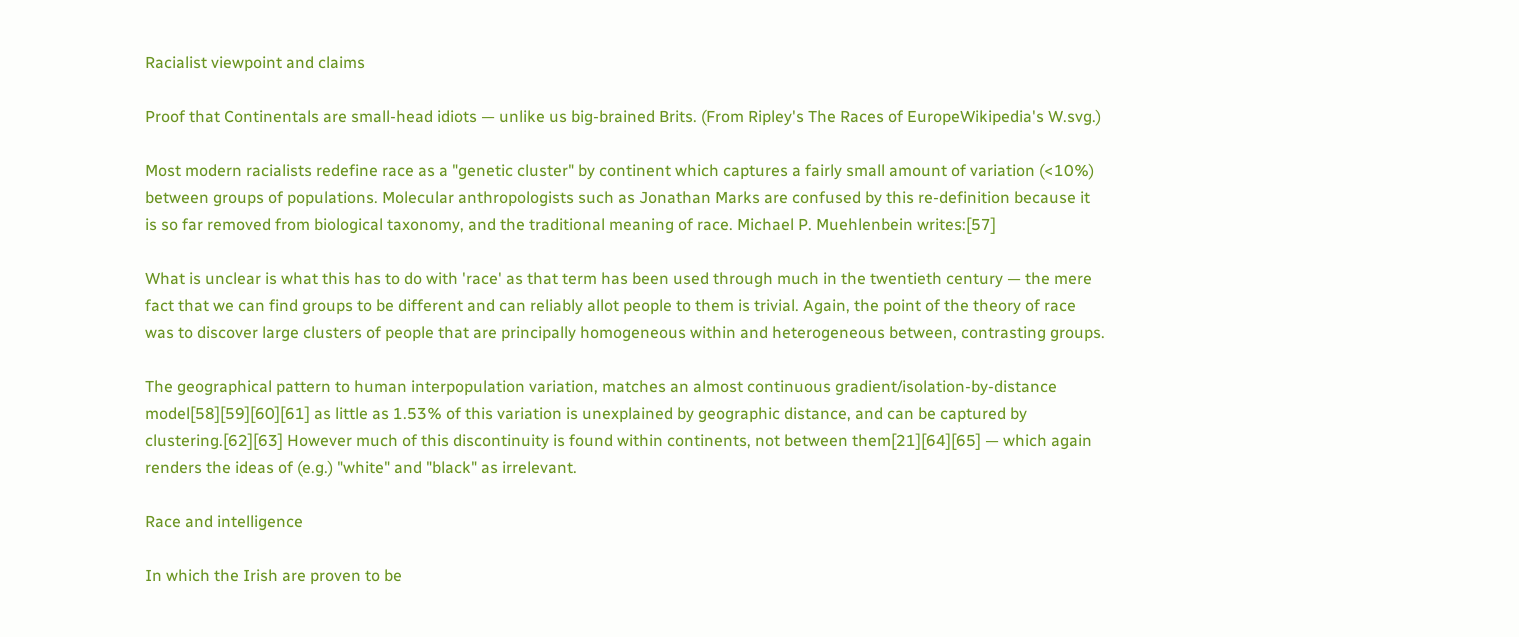Racialist viewpoint and claims

Proof that Continentals are small-head idiots — unlike us big-brained Brits. (From Ripley's The Races of EuropeWikipedia's W.svg.)

Most modern racialists redefine race as a "genetic cluster" by continent which captures a fairly small amount of variation (<10%) between groups of populations. Molecular anthropologists such as Jonathan Marks are confused by this re-definition because it is so far removed from biological taxonomy, and the traditional meaning of race. Michael P. Muehlenbein writes:[57]

What is unclear is what this has to do with 'race' as that term has been used through much in the twentieth century — the mere fact that we can find groups to be different and can reliably allot people to them is trivial. Again, the point of the theory of race was to discover large clusters of people that are principally homogeneous within and heterogeneous between, contrasting groups.

The geographical pattern to human interpopulation variation, matches an almost continuous gradient/isolation-by-distance model[58][59][60][61] as little as 1.53% of this variation is unexplained by geographic distance, and can be captured by clustering.[62][63] However much of this discontinuity is found within continents, not between them[21][64][65] — which again renders the ideas of (e.g.) "white" and "black" as irrelevant.

Race and intelligence

In which the Irish are proven to be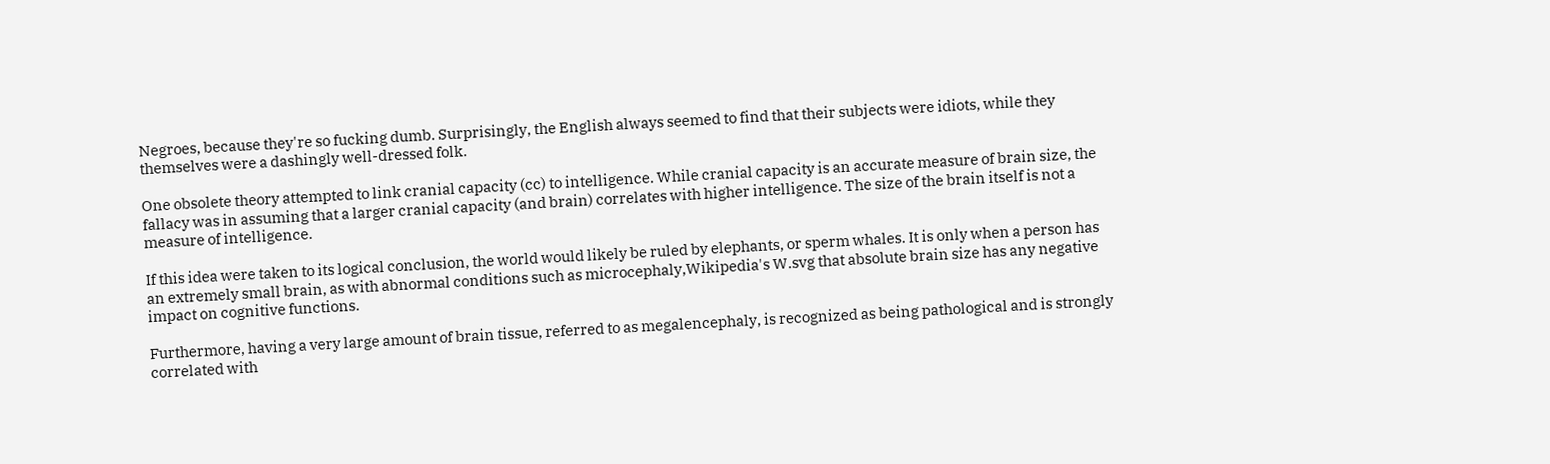Negroes, because they're so fucking dumb. Surprisingly, the English always seemed to find that their subjects were idiots, while they themselves were a dashingly well-dressed folk.

One obsolete theory attempted to link cranial capacity (cc) to intelligence. While cranial capacity is an accurate measure of brain size, the fallacy was in assuming that a larger cranial capacity (and brain) correlates with higher intelligence. The size of the brain itself is not a measure of intelligence.

If this idea were taken to its logical conclusion, the world would likely be ruled by elephants, or sperm whales. It is only when a person has an extremely small brain, as with abnormal conditions such as microcephaly,Wikipedia's W.svg that absolute brain size has any negative impact on cognitive functions.

Furthermore, having a very large amount of brain tissue, referred to as megalencephaly, is recognized as being pathological and is strongly correlated with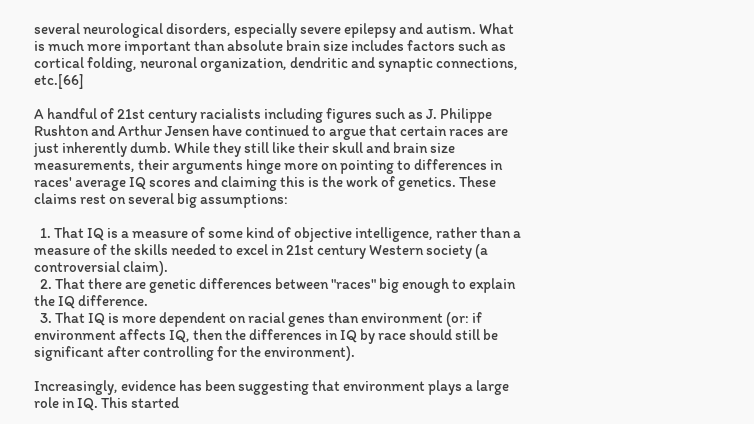several neurological disorders, especially severe epilepsy and autism. What is much more important than absolute brain size includes factors such as cortical folding, neuronal organization, dendritic and synaptic connections, etc.[66]

A handful of 21st century racialists including figures such as J. Philippe Rushton and Arthur Jensen have continued to argue that certain races are just inherently dumb. While they still like their skull and brain size measurements, their arguments hinge more on pointing to differences in races' average IQ scores and claiming this is the work of genetics. These claims rest on several big assumptions:

  1. That IQ is a measure of some kind of objective intelligence, rather than a measure of the skills needed to excel in 21st century Western society (a controversial claim).
  2. That there are genetic differences between "races" big enough to explain the IQ difference.
  3. That IQ is more dependent on racial genes than environment (or: if environment affects IQ, then the differences in IQ by race should still be significant after controlling for the environment).

Increasingly, evidence has been suggesting that environment plays a large role in IQ. This started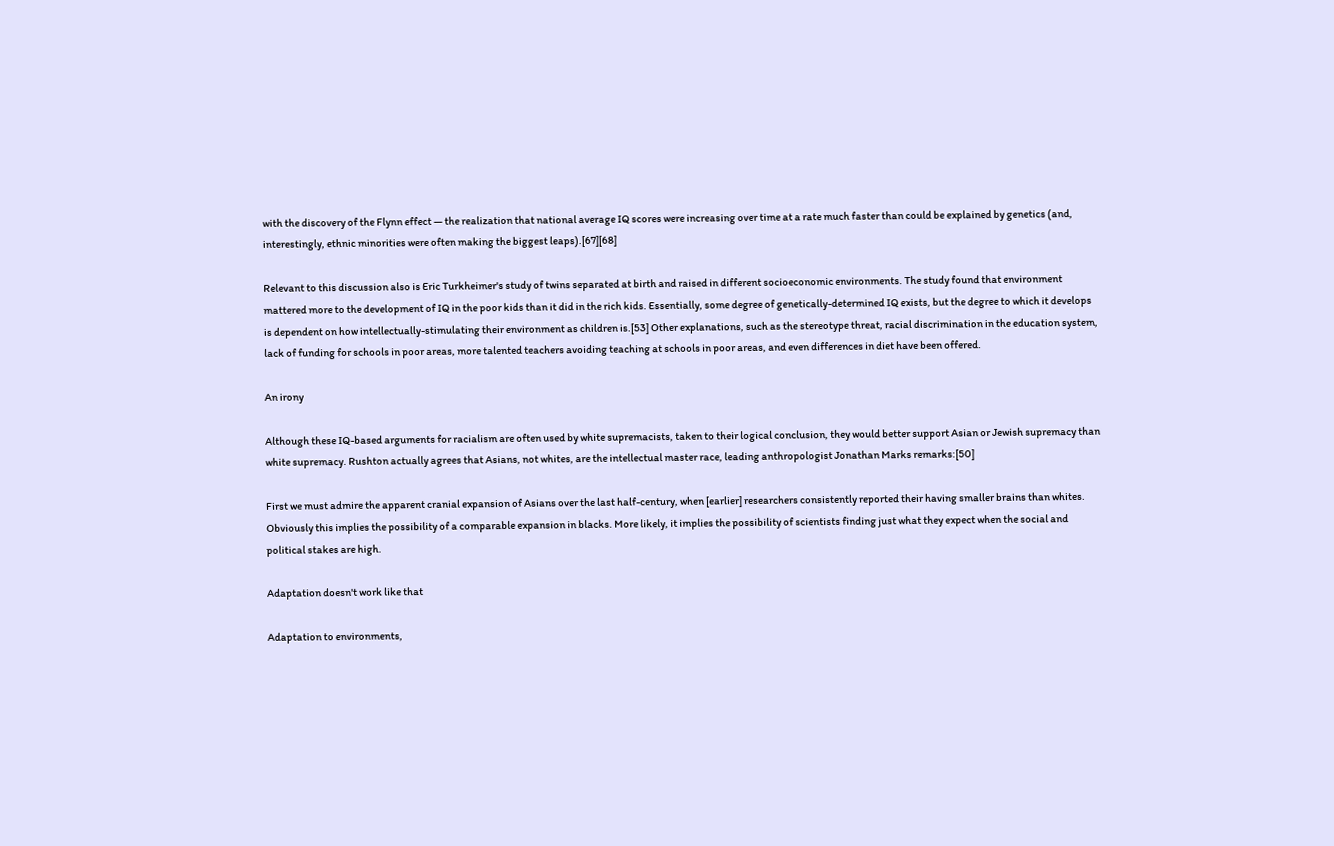with the discovery of the Flynn effect — the realization that national average IQ scores were increasing over time at a rate much faster than could be explained by genetics (and, interestingly, ethnic minorities were often making the biggest leaps).[67][68]

Relevant to this discussion also is Eric Turkheimer's study of twins separated at birth and raised in different socioeconomic environments. The study found that environment mattered more to the development of IQ in the poor kids than it did in the rich kids. Essentially, some degree of genetically-determined IQ exists, but the degree to which it develops is dependent on how intellectually-stimulating their environment as children is.[53] Other explanations, such as the stereotype threat, racial discrimination in the education system, lack of funding for schools in poor areas, more talented teachers avoiding teaching at schools in poor areas, and even differences in diet have been offered.

An irony

Although these IQ-based arguments for racialism are often used by white supremacists, taken to their logical conclusion, they would better support Asian or Jewish supremacy than white supremacy. Rushton actually agrees that Asians, not whites, are the intellectual master race, leading anthropologist Jonathan Marks remarks:[50]

First we must admire the apparent cranial expansion of Asians over the last half-century, when [earlier] researchers consistently reported their having smaller brains than whites. Obviously this implies the possibility of a comparable expansion in blacks. More likely, it implies the possibility of scientists finding just what they expect when the social and political stakes are high.

Adaptation doesn't work like that

Adaptation to environments,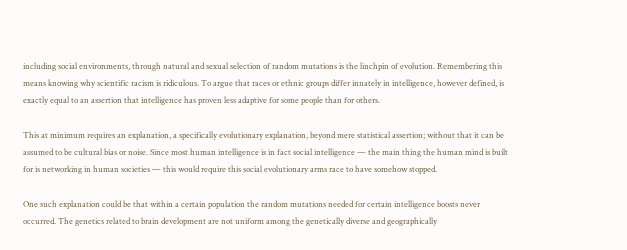including social environments, through natural and sexual selection of random mutations is the linchpin of evolution. Remembering this means knowing why scientific racism is ridiculous. To argue that races or ethnic groups differ innately in intelligence, however defined, is exactly equal to an assertion that intelligence has proven less adaptive for some people than for others.

This at minimum requires an explanation, a specifically evolutionary explanation, beyond mere statistical assertion; without that it can be assumed to be cultural bias or noise. Since most human intelligence is in fact social intelligence — the main thing the human mind is built for is networking in human societies — this would require this social evolutionary arms race to have somehow stopped.

One such explanation could be that within a certain population the random mutations needed for certain intelligence boosts never occurred. The genetics related to brain development are not uniform among the genetically diverse and geographically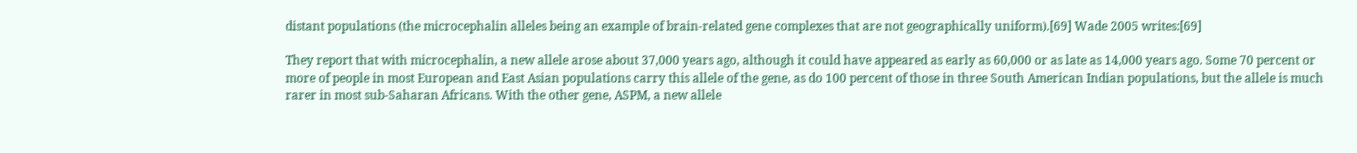distant populations (the microcephalin alleles being an example of brain-related gene complexes that are not geographically uniform).[69] Wade 2005 writes:[69]

They report that with microcephalin, a new allele arose about 37,000 years ago, although it could have appeared as early as 60,000 or as late as 14,000 years ago. Some 70 percent or more of people in most European and East Asian populations carry this allele of the gene, as do 100 percent of those in three South American Indian populations, but the allele is much rarer in most sub-Saharan Africans. With the other gene, ASPM, a new allele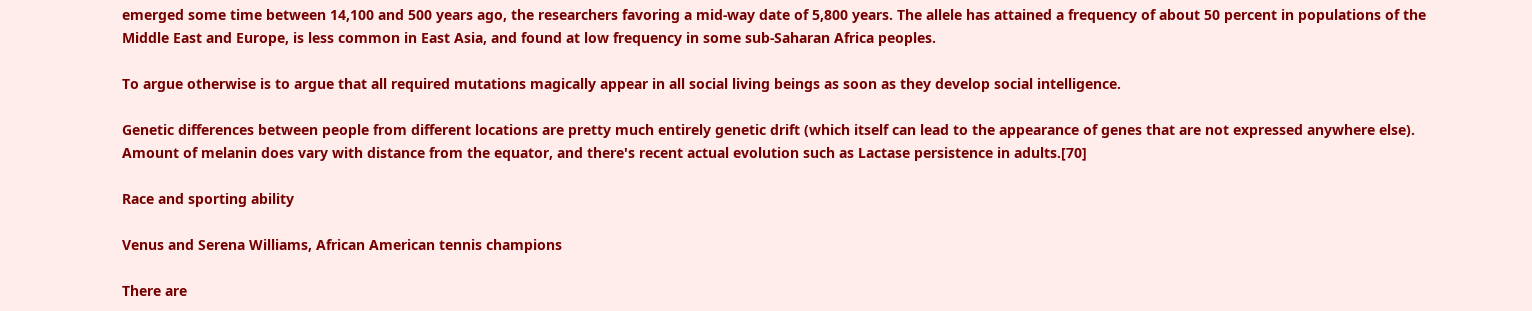emerged some time between 14,100 and 500 years ago, the researchers favoring a mid-way date of 5,800 years. The allele has attained a frequency of about 50 percent in populations of the Middle East and Europe, is less common in East Asia, and found at low frequency in some sub-Saharan Africa peoples.

To argue otherwise is to argue that all required mutations magically appear in all social living beings as soon as they develop social intelligence.

Genetic differences between people from different locations are pretty much entirely genetic drift (which itself can lead to the appearance of genes that are not expressed anywhere else). Amount of melanin does vary with distance from the equator, and there's recent actual evolution such as Lactase persistence in adults.[70]

Race and sporting ability

Venus and Serena Williams, African American tennis champions

There are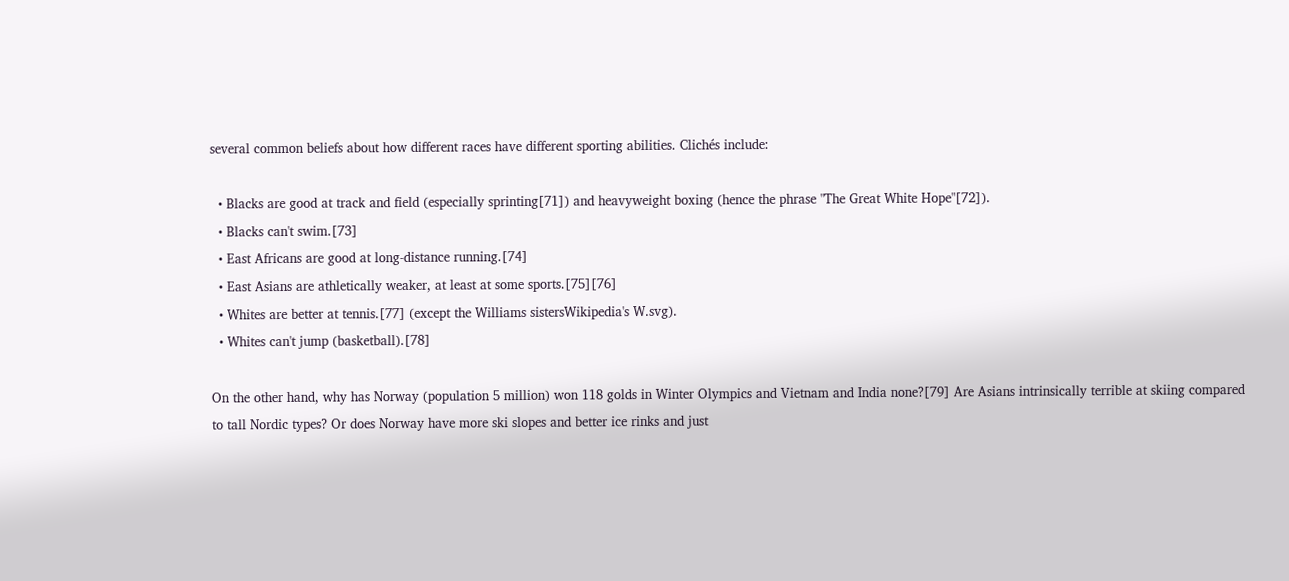several common beliefs about how different races have different sporting abilities. Clichés include:

  • Blacks are good at track and field (especially sprinting[71]) and heavyweight boxing (hence the phrase "The Great White Hope"[72]).
  • Blacks can't swim.[73]
  • East Africans are good at long-distance running.[74]
  • East Asians are athletically weaker, at least at some sports.[75][76]
  • Whites are better at tennis.[77] (except the Williams sistersWikipedia's W.svg).
  • Whites can't jump (basketball).[78]

On the other hand, why has Norway (population 5 million) won 118 golds in Winter Olympics and Vietnam and India none?[79] Are Asians intrinsically terrible at skiing compared to tall Nordic types? Or does Norway have more ski slopes and better ice rinks and just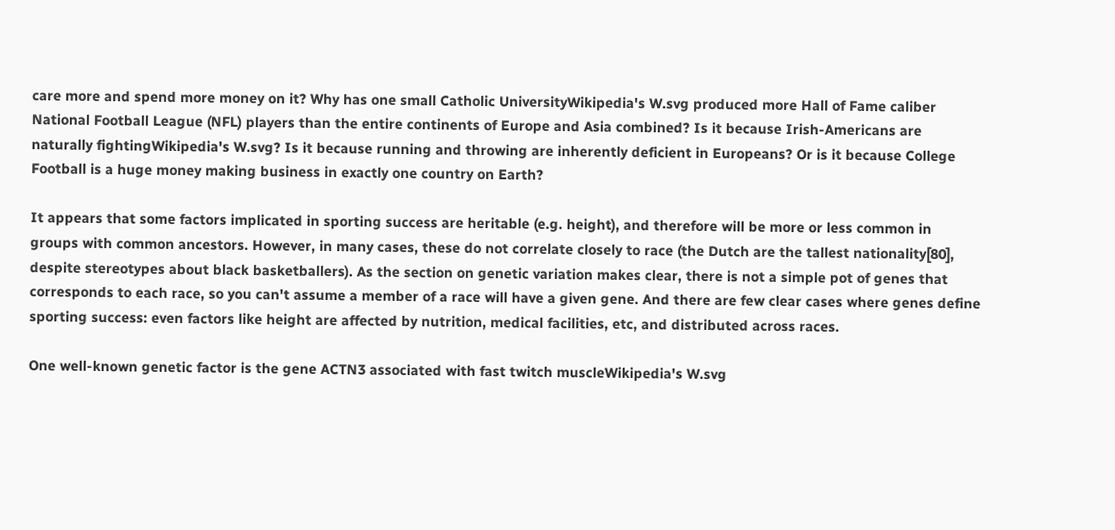care more and spend more money on it? Why has one small Catholic UniversityWikipedia's W.svg produced more Hall of Fame caliber National Football League (NFL) players than the entire continents of Europe and Asia combined? Is it because Irish-Americans are naturally fightingWikipedia's W.svg? Is it because running and throwing are inherently deficient in Europeans? Or is it because College Football is a huge money making business in exactly one country on Earth?

It appears that some factors implicated in sporting success are heritable (e.g. height), and therefore will be more or less common in groups with common ancestors. However, in many cases, these do not correlate closely to race (the Dutch are the tallest nationality[80], despite stereotypes about black basketballers). As the section on genetic variation makes clear, there is not a simple pot of genes that corresponds to each race, so you can't assume a member of a race will have a given gene. And there are few clear cases where genes define sporting success: even factors like height are affected by nutrition, medical facilities, etc, and distributed across races.

One well-known genetic factor is the gene ACTN3 associated with fast twitch muscleWikipedia's W.svg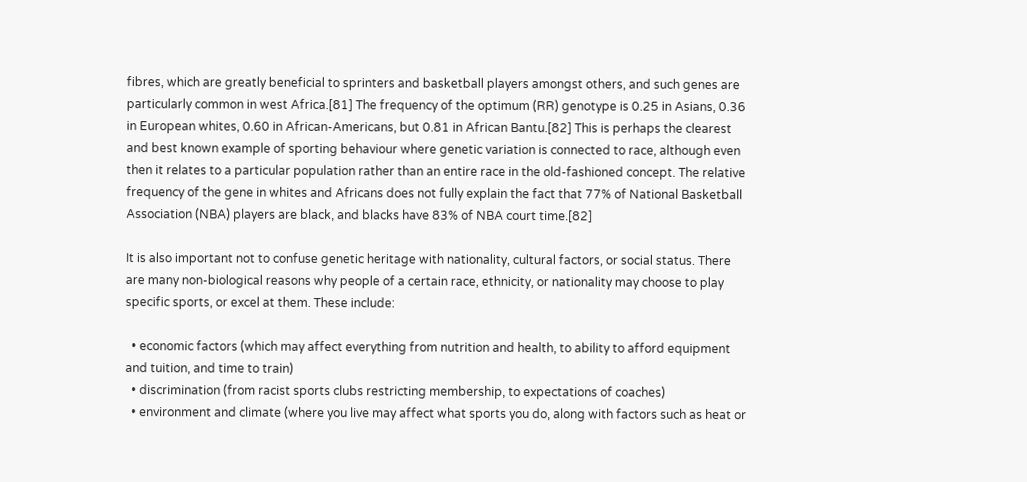fibres, which are greatly beneficial to sprinters and basketball players amongst others, and such genes are particularly common in west Africa.[81] The frequency of the optimum (RR) genotype is 0.25 in Asians, 0.36 in European whites, 0.60 in African-Americans, but 0.81 in African Bantu.[82] This is perhaps the clearest and best known example of sporting behaviour where genetic variation is connected to race, although even then it relates to a particular population rather than an entire race in the old-fashioned concept. The relative frequency of the gene in whites and Africans does not fully explain the fact that 77% of National Basketball Association (NBA) players are black, and blacks have 83% of NBA court time.[82]

It is also important not to confuse genetic heritage with nationality, cultural factors, or social status. There are many non-biological reasons why people of a certain race, ethnicity, or nationality may choose to play specific sports, or excel at them. These include:

  • economic factors (which may affect everything from nutrition and health, to ability to afford equipment and tuition, and time to train)
  • discrimination (from racist sports clubs restricting membership, to expectations of coaches)
  • environment and climate (where you live may affect what sports you do, along with factors such as heat or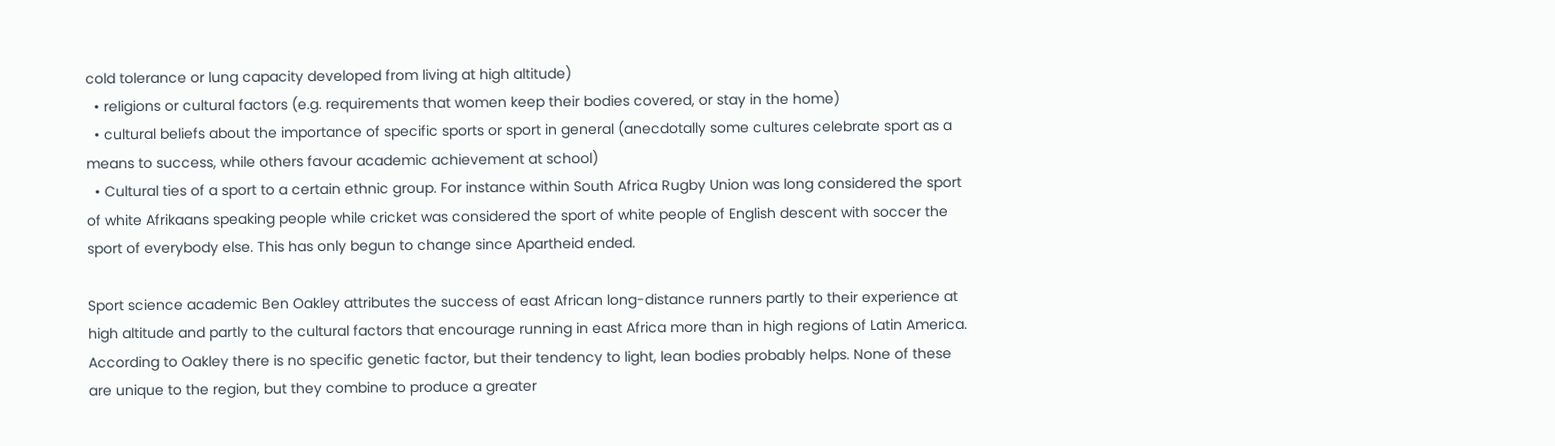cold tolerance or lung capacity developed from living at high altitude)
  • religions or cultural factors (e.g. requirements that women keep their bodies covered, or stay in the home)
  • cultural beliefs about the importance of specific sports or sport in general (anecdotally some cultures celebrate sport as a means to success, while others favour academic achievement at school)
  • Cultural ties of a sport to a certain ethnic group. For instance within South Africa Rugby Union was long considered the sport of white Afrikaans speaking people while cricket was considered the sport of white people of English descent with soccer the sport of everybody else. This has only begun to change since Apartheid ended.

Sport science academic Ben Oakley attributes the success of east African long-distance runners partly to their experience at high altitude and partly to the cultural factors that encourage running in east Africa more than in high regions of Latin America. According to Oakley there is no specific genetic factor, but their tendency to light, lean bodies probably helps. None of these are unique to the region, but they combine to produce a greater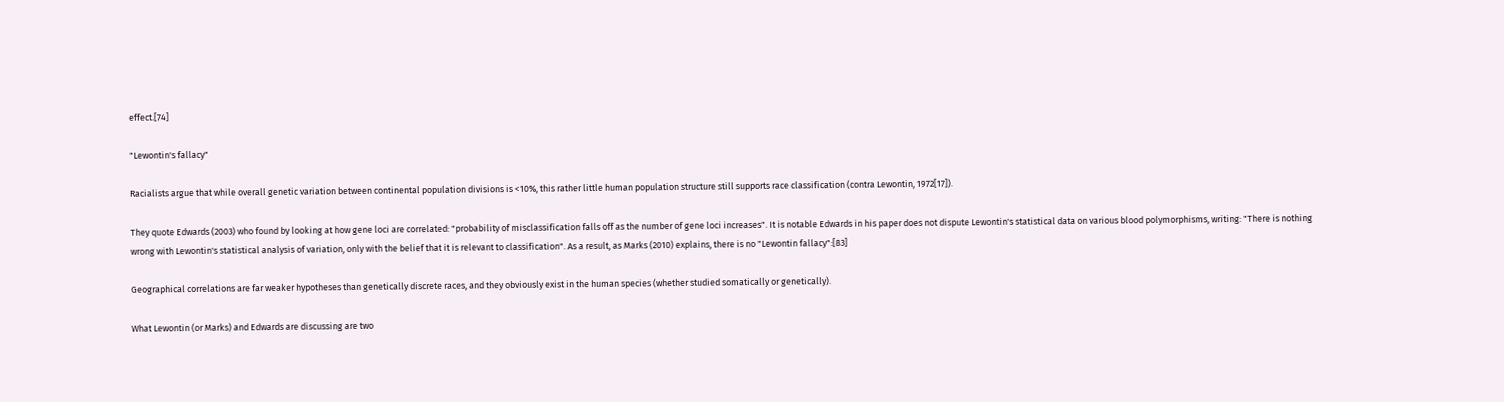effect.[74]

"Lewontin's fallacy"

Racialists argue that while overall genetic variation between continental population divisions is <10%, this rather little human population structure still supports race classification (contra Lewontin, 1972[17]).

They quote Edwards (2003) who found by looking at how gene loci are correlated: "probability of misclassification falls off as the number of gene loci increases". It is notable Edwards in his paper does not dispute Lewontin's statistical data on various blood polymorphisms, writing: "There is nothing wrong with Lewontin's statistical analysis of variation, only with the belief that it is relevant to classification". As a result, as Marks (2010) explains, there is no "Lewontin fallacy":[83]

Geographical correlations are far weaker hypotheses than genetically discrete races, and they obviously exist in the human species (whether studied somatically or genetically).

What Lewontin (or Marks) and Edwards are discussing are two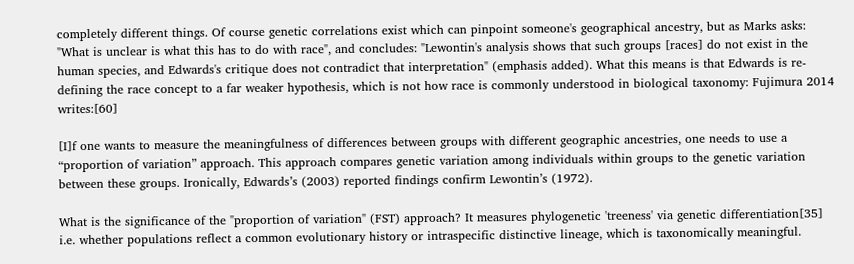completely different things. Of course genetic correlations exist which can pinpoint someone's geographical ancestry, but as Marks asks: "What is unclear is what this has to do with race", and concludes: "Lewontin's analysis shows that such groups [races] do not exist in the human species, and Edwards's critique does not contradict that interpretation" (emphasis added). What this means is that Edwards is re-defining the race concept to a far weaker hypothesis, which is not how race is commonly understood in biological taxonomy: Fujimura 2014 writes:[60]

[I]f one wants to measure the meaningfulness of differences between groups with different geographic ancestries, one needs to use a “proportion of variation” approach. This approach compares genetic variation among individuals within groups to the genetic variation between these groups. Ironically, Edwards’s (2003) reported findings confirm Lewontin’s (1972).

What is the significance of the "proportion of variation" (FST) approach? It measures phylogenetic 'treeness' via genetic differentiation[35] i.e. whether populations reflect a common evolutionary history or intraspecific distinctive lineage, which is taxonomically meaningful.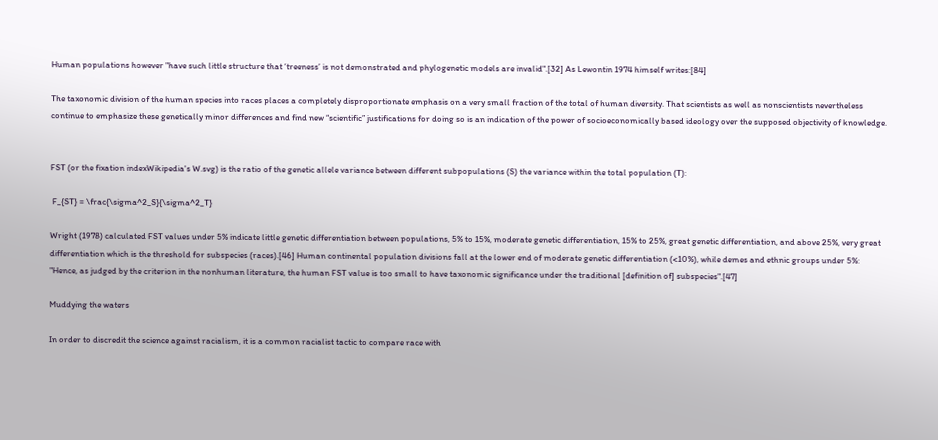Human populations however "have such little structure that ‘treeness’ is not demonstrated and phylogenetic models are invalid".[32] As Lewontin 1974 himself writes:[84]

The taxonomic division of the human species into races places a completely disproportionate emphasis on a very small fraction of the total of human diversity. That scientists as well as nonscientists nevertheless continue to emphasize these genetically minor differences and find new “scientific” justifications for doing so is an indication of the power of socioeconomically based ideology over the supposed objectivity of knowledge.


FST (or the fixation indexWikipedia's W.svg) is the ratio of the genetic allele variance between different subpopulations (S) the variance within the total population (T):

 F_{ST} = \frac{\sigma^2_S}{\sigma^2_T}

Wright (1978) calculated FST values under 5% indicate little genetic differentiation between populations, 5% to 15%, moderate genetic differentiation, 15% to 25%, great genetic differentiation, and above 25%, very great differentiation which is the threshold for subspecies (races).[46] Human continental population divisions fall at the lower end of moderate genetic differentiation (<10%), while demes and ethnic groups under 5%: "Hence, as judged by the criterion in the nonhuman literature, the human FST value is too small to have taxonomic significance under the traditional [definition of] subspecies".[47]

Muddying the waters

In order to discredit the science against racialism, it is a common racialist tactic to compare race with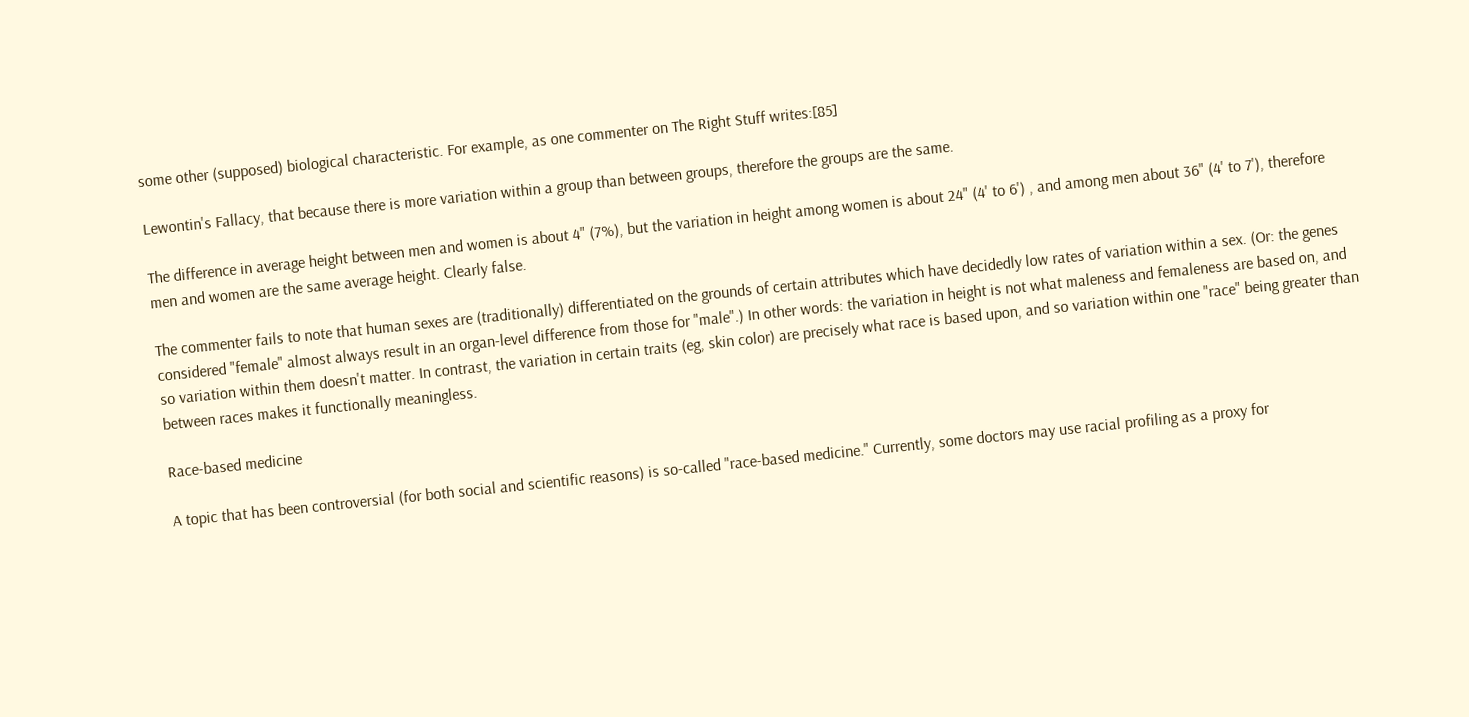some other (supposed) biological characteristic. For example, as one commenter on The Right Stuff writes:[85]

Lewontin's Fallacy, that because there is more variation within a group than between groups, therefore the groups are the same.

The difference in average height between men and women is about 4" (7%), but the variation in height among women is about 24" (4' to 6') , and among men about 36" (4' to 7'), therefore men and women are the same average height. Clearly false.

The commenter fails to note that human sexes are (traditionally) differentiated on the grounds of certain attributes which have decidedly low rates of variation within a sex. (Or: the genes considered "female" almost always result in an organ-level difference from those for "male".) In other words: the variation in height is not what maleness and femaleness are based on, and so variation within them doesn't matter. In contrast, the variation in certain traits (eg, skin color) are precisely what race is based upon, and so variation within one "race" being greater than between races makes it functionally meaningless.

Race-based medicine

A topic that has been controversial (for both social and scientific reasons) is so-called "race-based medicine." Currently, some doctors may use racial profiling as a proxy for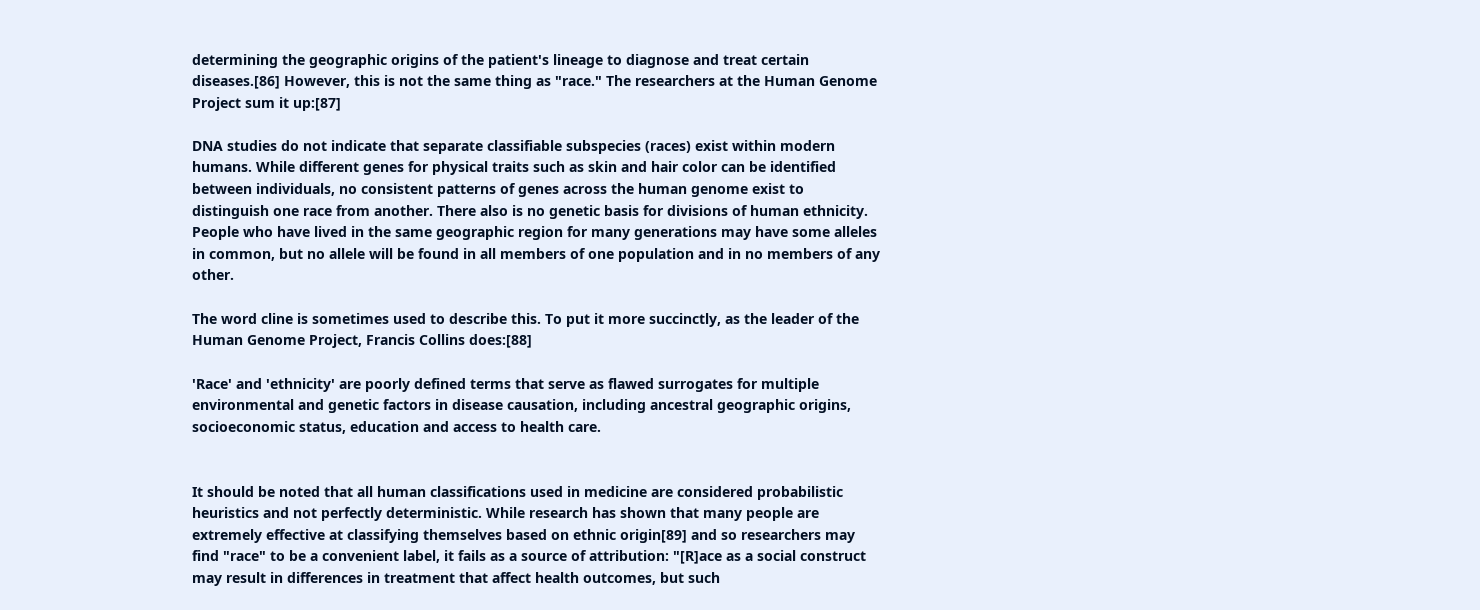determining the geographic origins of the patient's lineage to diagnose and treat certain diseases.[86] However, this is not the same thing as "race." The researchers at the Human Genome Project sum it up:[87]

DNA studies do not indicate that separate classifiable subspecies (races) exist within modern humans. While different genes for physical traits such as skin and hair color can be identified between individuals, no consistent patterns of genes across the human genome exist to distinguish one race from another. There also is no genetic basis for divisions of human ethnicity. People who have lived in the same geographic region for many generations may have some alleles in common, but no allele will be found in all members of one population and in no members of any other.

The word cline is sometimes used to describe this. To put it more succinctly, as the leader of the Human Genome Project, Francis Collins does:[88]

'Race' and 'ethnicity' are poorly defined terms that serve as flawed surrogates for multiple environmental and genetic factors in disease causation, including ancestral geographic origins, socioeconomic status, education and access to health care.


It should be noted that all human classifications used in medicine are considered probabilistic heuristics and not perfectly deterministic. While research has shown that many people are extremely effective at classifying themselves based on ethnic origin[89] and so researchers may find "race" to be a convenient label, it fails as a source of attribution: "[R]ace as a social construct may result in differences in treatment that affect health outcomes, but such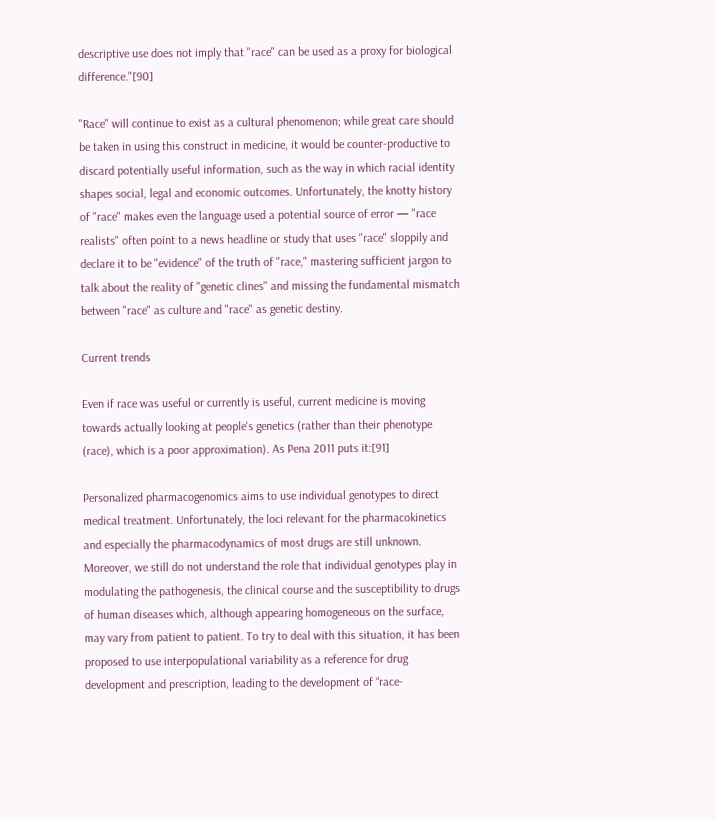descriptive use does not imply that "race" can be used as a proxy for biological difference."[90]

"Race" will continue to exist as a cultural phenomenon; while great care should be taken in using this construct in medicine, it would be counter-productive to discard potentially useful information, such as the way in which racial identity shapes social, legal and economic outcomes. Unfortunately, the knotty history of "race" makes even the language used a potential source of error — "race realists" often point to a news headline or study that uses "race" sloppily and declare it to be "evidence" of the truth of "race," mastering sufficient jargon to talk about the reality of "genetic clines" and missing the fundamental mismatch between "race" as culture and "race" as genetic destiny.

Current trends

Even if race was useful or currently is useful, current medicine is moving towards actually looking at people's genetics (rather than their phenotype (race), which is a poor approximation). As Pena 2011 puts it:[91]

Personalized pharmacogenomics aims to use individual genotypes to direct medical treatment. Unfortunately, the loci relevant for the pharmacokinetics and especially the pharmacodynamics of most drugs are still unknown. Moreover, we still do not understand the role that individual genotypes play in modulating the pathogenesis, the clinical course and the susceptibility to drugs of human diseases which, although appearing homogeneous on the surface, may vary from patient to patient. To try to deal with this situation, it has been proposed to use interpopulational variability as a reference for drug development and prescription, leading to the development of “race-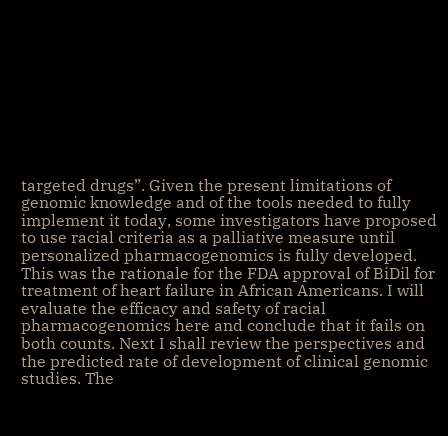targeted drugs”. Given the present limitations of genomic knowledge and of the tools needed to fully implement it today, some investigators have proposed to use racial criteria as a palliative measure until personalized pharmacogenomics is fully developed. This was the rationale for the FDA approval of BiDil for treatment of heart failure in African Americans. I will evaluate the efficacy and safety of racial pharmacogenomics here and conclude that it fails on both counts. Next I shall review the perspectives and the predicted rate of development of clinical genomic studies. The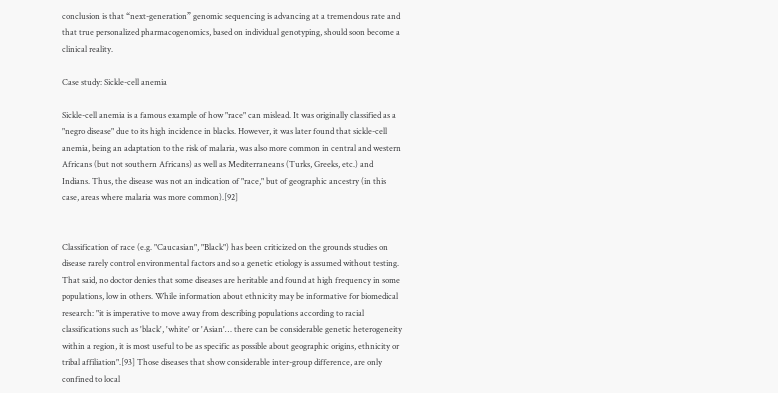conclusion is that “next-generation” genomic sequencing is advancing at a tremendous rate and that true personalized pharmacogenomics, based on individual genotyping, should soon become a clinical reality.

Case study: Sickle-cell anemia

Sickle-cell anemia is a famous example of how "race" can mislead. It was originally classified as a "negro disease" due to its high incidence in blacks. However, it was later found that sickle-cell anemia, being an adaptation to the risk of malaria, was also more common in central and western Africans (but not southern Africans) as well as Mediterraneans (Turks, Greeks, etc.) and Indians. Thus, the disease was not an indication of "race," but of geographic ancestry (in this case, areas where malaria was more common).[92]


Classification of race (e.g. "Caucasian", "Black") has been criticized on the grounds studies on disease rarely control environmental factors and so a genetic etiology is assumed without testing. That said, no doctor denies that some diseases are heritable and found at high frequency in some populations, low in others. While information about ethnicity may be informative for biomedical research: "it is imperative to move away from describing populations according to racial classifications such as 'black', 'white' or 'Asian'… there can be considerable genetic heterogeneity within a region, it is most useful to be as specific as possible about geographic origins, ethnicity or tribal affiliation".[93] Those diseases that show considerable inter-group difference, are only confined to local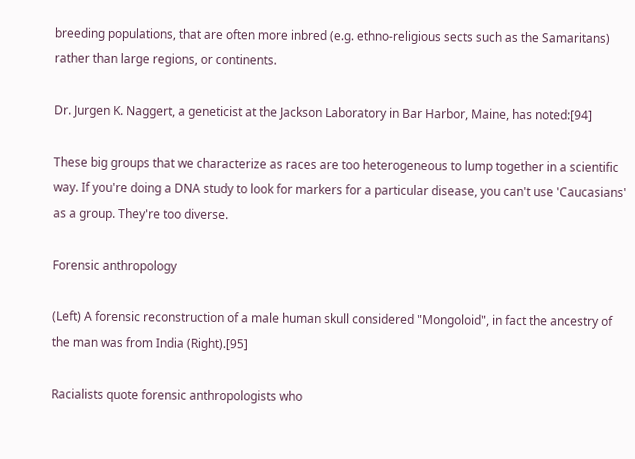breeding populations, that are often more inbred (e.g. ethno-religious sects such as the Samaritans) rather than large regions, or continents.

Dr. Jurgen K. Naggert, a geneticist at the Jackson Laboratory in Bar Harbor, Maine, has noted:[94]

These big groups that we characterize as races are too heterogeneous to lump together in a scientific way. If you're doing a DNA study to look for markers for a particular disease, you can't use 'Caucasians' as a group. They're too diverse.

Forensic anthropology

(Left) A forensic reconstruction of a male human skull considered "Mongoloid", in fact the ancestry of the man was from India (Right).[95]

Racialists quote forensic anthropologists who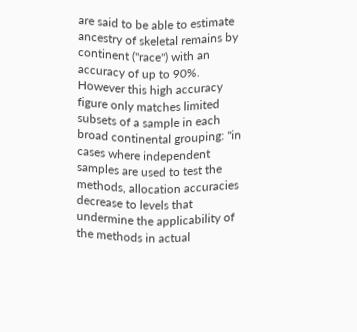are said to be able to estimate ancestry of skeletal remains by continent ("race") with an accuracy of up to 90%. However this high accuracy figure only matches limited subsets of a sample in each broad continental grouping: "in cases where independent samples are used to test the methods, allocation accuracies decrease to levels that undermine the applicability of the methods in actual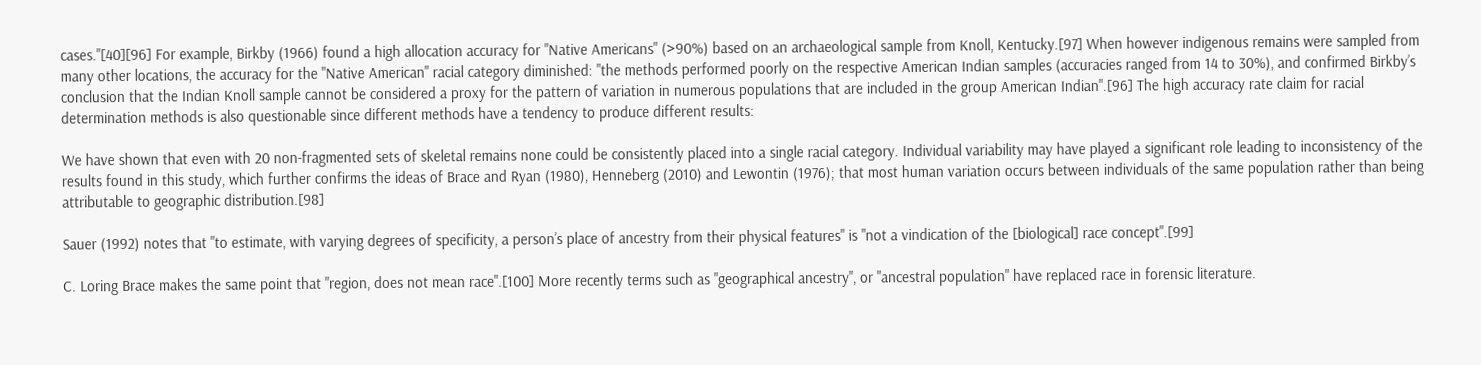cases."[40][96] For example, Birkby (1966) found a high allocation accuracy for "Native Americans" (>90%) based on an archaeological sample from Knoll, Kentucky.[97] When however indigenous remains were sampled from many other locations, the accuracy for the "Native American" racial category diminished: "the methods performed poorly on the respective American Indian samples (accuracies ranged from 14 to 30%), and confirmed Birkby’s conclusion that the Indian Knoll sample cannot be considered a proxy for the pattern of variation in numerous populations that are included in the group American Indian".[96] The high accuracy rate claim for racial determination methods is also questionable since different methods have a tendency to produce different results:

We have shown that even with 20 non-fragmented sets of skeletal remains none could be consistently placed into a single racial category. Individual variability may have played a significant role leading to inconsistency of the results found in this study, which further confirms the ideas of Brace and Ryan (1980), Henneberg (2010) and Lewontin (1976); that most human variation occurs between individuals of the same population rather than being attributable to geographic distribution.[98]

Sauer (1992) notes that "to estimate, with varying degrees of specificity, a person’s place of ancestry from their physical features" is "not a vindication of the [biological] race concept".[99]

C. Loring Brace makes the same point that "region, does not mean race".[100] More recently terms such as "geographical ancestry", or "ancestral population" have replaced race in forensic literature.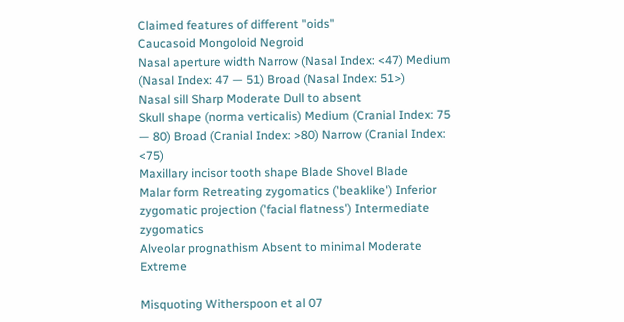Claimed features of different "oids"
Caucasoid Mongoloid Negroid
Nasal aperture width Narrow (Nasal Index: <47) Medium (Nasal Index: 47 — 51) Broad (Nasal Index: 51>)
Nasal sill Sharp Moderate Dull to absent
Skull shape (norma verticalis) Medium (Cranial Index: 75 — 80) Broad (Cranial Index: >80) Narrow (Cranial Index: <75)
Maxillary incisor tooth shape Blade Shovel Blade
Malar form Retreating zygomatics ('beaklike') Inferior zygomatic projection ('facial flatness') Intermediate zygomatics
Alveolar prognathism Absent to minimal Moderate Extreme

Misquoting Witherspoon et al 07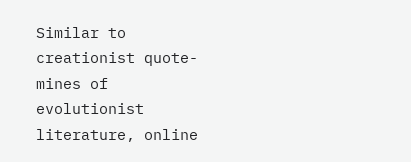Similar to creationist quote-mines of evolutionist literature, online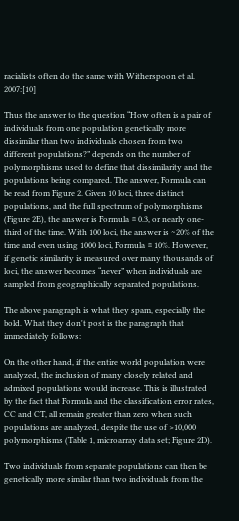racialists often do the same with Witherspoon et al. 2007:[10]

Thus the answer to the question “How often is a pair of individuals from one population genetically more dissimilar than two individuals chosen from two different populations?” depends on the number of polymorphisms used to define that dissimilarity and the populations being compared. The answer, Formula can be read from Figure 2. Given 10 loci, three distinct populations, and the full spectrum of polymorphisms (Figure 2E), the answer is Formula ≅ 0.3, or nearly one-third of the time. With 100 loci, the answer is ∼20% of the time and even using 1000 loci, Formula ≅ 10%. However, if genetic similarity is measured over many thousands of loci, the answer becomes “never” when individuals are sampled from geographically separated populations.

The above paragraph is what they spam, especially the bold. What they don't post is the paragraph that immediately follows:

On the other hand, if the entire world population were analyzed, the inclusion of many closely related and admixed populations would increase. This is illustrated by the fact that Formula and the classification error rates, CC and CT, all remain greater than zero when such populations are analyzed, despite the use of >10,000 polymorphisms (Table 1, microarray data set; Figure 2D).

Two individuals from separate populations can then be genetically more similar than two individuals from the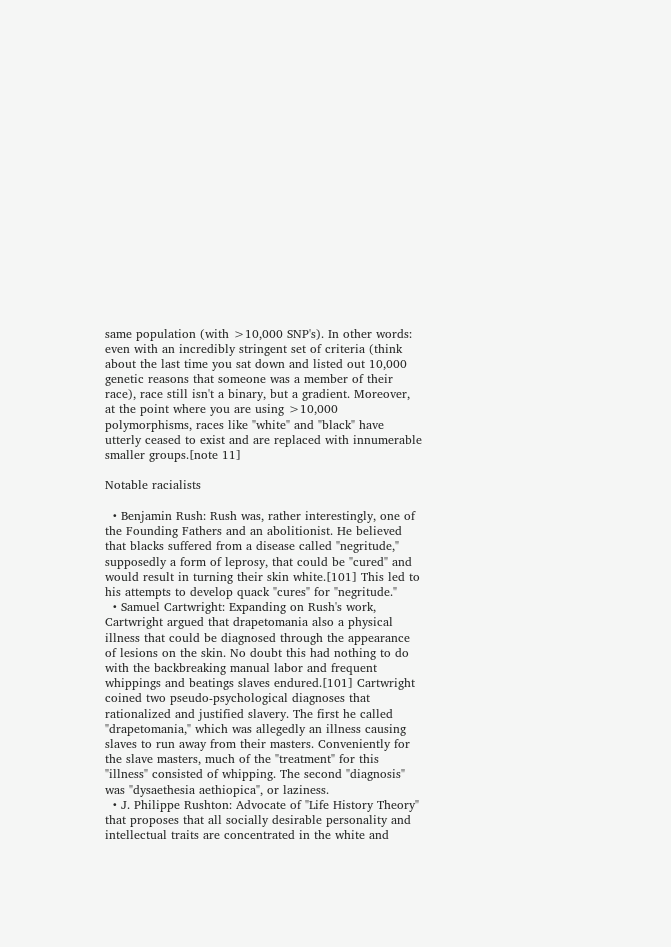same population (with >10,000 SNP's). In other words: even with an incredibly stringent set of criteria (think about the last time you sat down and listed out 10,000 genetic reasons that someone was a member of their race), race still isn't a binary, but a gradient. Moreover, at the point where you are using >10,000 polymorphisms, races like "white" and "black" have utterly ceased to exist and are replaced with innumerable smaller groups.[note 11]

Notable racialists

  • Benjamin Rush: Rush was, rather interestingly, one of the Founding Fathers and an abolitionist. He believed that blacks suffered from a disease called "negritude," supposedly a form of leprosy, that could be "cured" and would result in turning their skin white.[101] This led to his attempts to develop quack "cures" for "negritude."
  • Samuel Cartwright: Expanding on Rush's work, Cartwright argued that drapetomania also a physical illness that could be diagnosed through the appearance of lesions on the skin. No doubt this had nothing to do with the backbreaking manual labor and frequent whippings and beatings slaves endured.[101] Cartwright coined two pseudo-psychological diagnoses that rationalized and justified slavery. The first he called "drapetomania," which was allegedly an illness causing slaves to run away from their masters. Conveniently for the slave masters, much of the "treatment" for this "illness" consisted of whipping. The second "diagnosis" was "dysaethesia aethiopica", or laziness.
  • J. Philippe Rushton: Advocate of "Life History Theory" that proposes that all socially desirable personality and intellectual traits are concentrated in the white and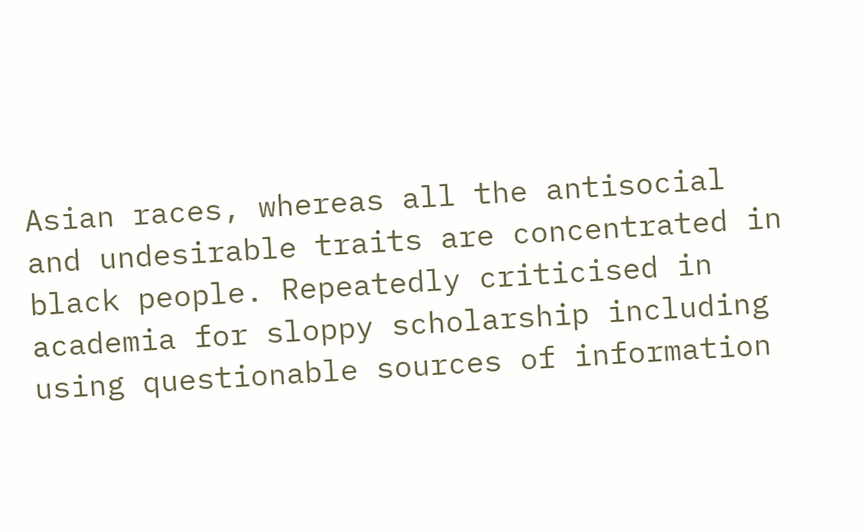Asian races, whereas all the antisocial and undesirable traits are concentrated in black people. Repeatedly criticised in academia for sloppy scholarship including using questionable sources of information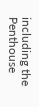including the Penthouse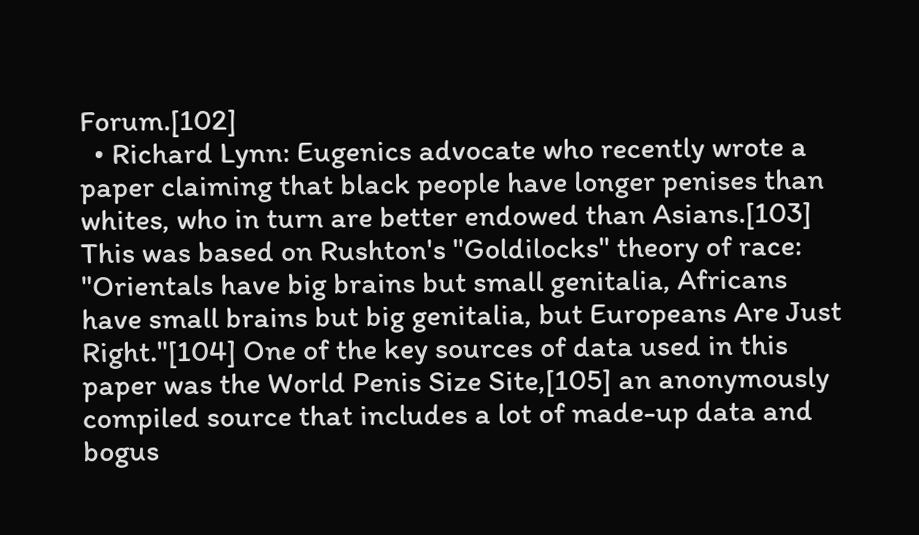Forum.[102]
  • Richard Lynn: Eugenics advocate who recently wrote a paper claiming that black people have longer penises than whites, who in turn are better endowed than Asians.[103] This was based on Rushton's "Goldilocks" theory of race: "Orientals have big brains but small genitalia, Africans have small brains but big genitalia, but Europeans Are Just Right."[104] One of the key sources of data used in this paper was the World Penis Size Site,[105] an anonymously compiled source that includes a lot of made-up data and bogus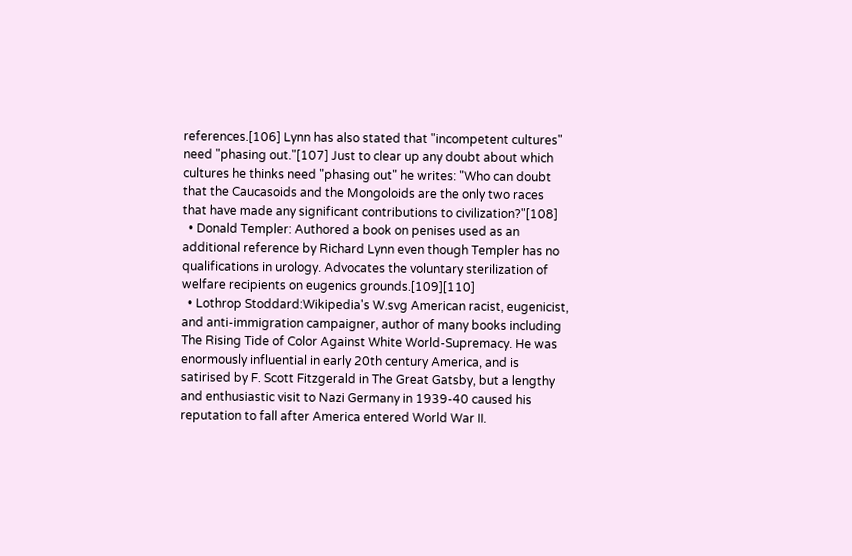references.[106] Lynn has also stated that "incompetent cultures" need "phasing out."[107] Just to clear up any doubt about which cultures he thinks need "phasing out" he writes: "Who can doubt that the Caucasoids and the Mongoloids are the only two races that have made any significant contributions to civilization?"[108]
  • Donald Templer: Authored a book on penises used as an additional reference by Richard Lynn even though Templer has no qualifications in urology. Advocates the voluntary sterilization of welfare recipients on eugenics grounds.[109][110]
  • Lothrop Stoddard:Wikipedia's W.svg American racist, eugenicist, and anti-immigration campaigner, author of many books including The Rising Tide of Color Against White World-Supremacy. He was enormously influential in early 20th century America, and is satirised by F. Scott Fitzgerald in The Great Gatsby, but a lengthy and enthusiastic visit to Nazi Germany in 1939-40 caused his reputation to fall after America entered World War II.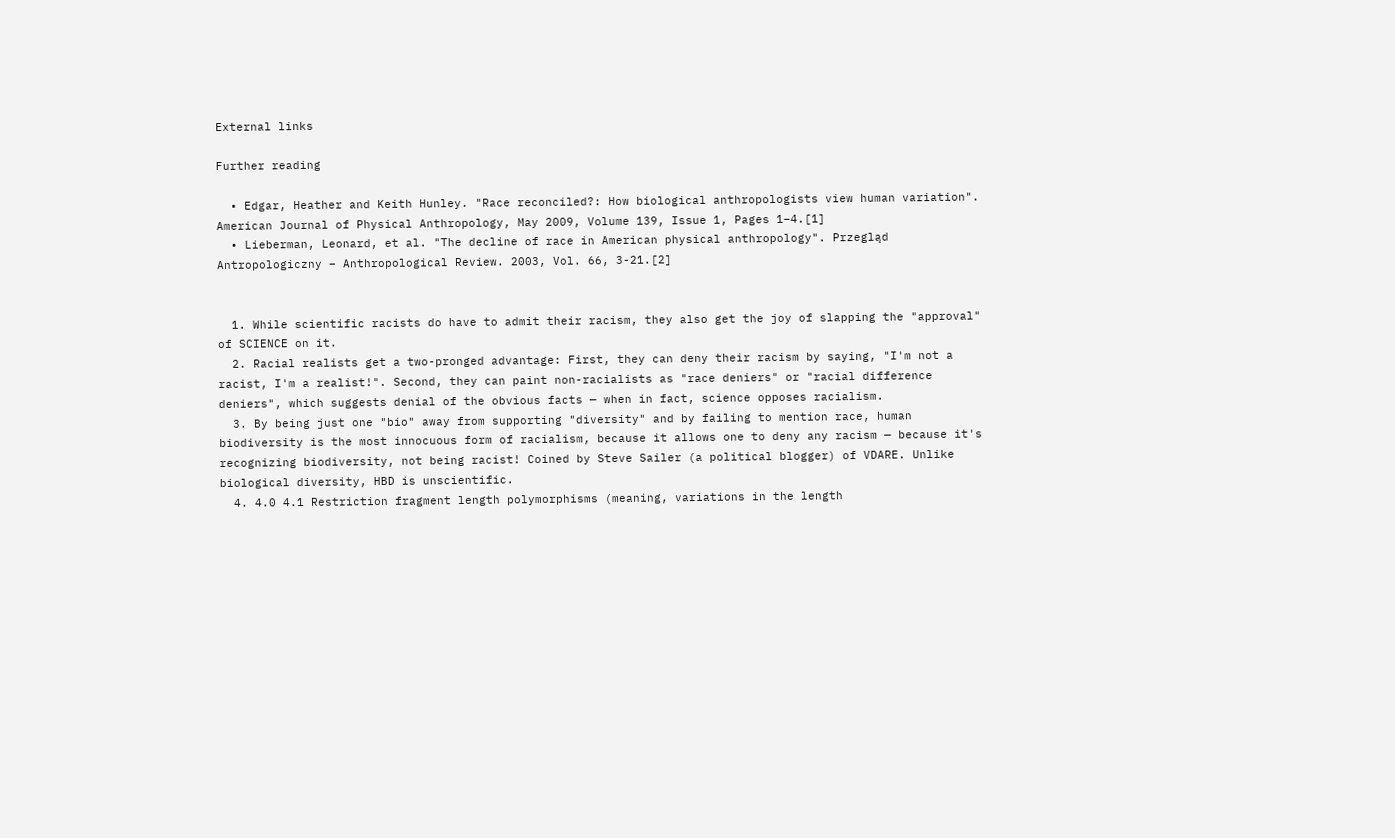External links

Further reading

  • Edgar, Heather and Keith Hunley. "Race reconciled?: How biological anthropologists view human variation". American Journal of Physical Anthropology, May 2009, Volume 139, Issue 1, Pages 1–4.[1]
  • Lieberman, Leonard, et al. "The decline of race in American physical anthropology". Przegląd Antropologiczny – Anthropological Review. 2003, Vol. 66, 3-21.[2]


  1. While scientific racists do have to admit their racism, they also get the joy of slapping the "approval" of SCIENCE on it.
  2. Racial realists get a two-pronged advantage: First, they can deny their racism by saying, "I'm not a racist, I'm a realist!". Second, they can paint non-racialists as "race deniers" or "racial difference deniers", which suggests denial of the obvious facts — when in fact, science opposes racialism.
  3. By being just one "bio" away from supporting "diversity" and by failing to mention race, human biodiversity is the most innocuous form of racialism, because it allows one to deny any racism — because it's recognizing biodiversity, not being racist! Coined by Steve Sailer (a political blogger) of VDARE. Unlike biological diversity, HBD is unscientific.
  4. 4.0 4.1 Restriction fragment length polymorphisms (meaning, variations in the length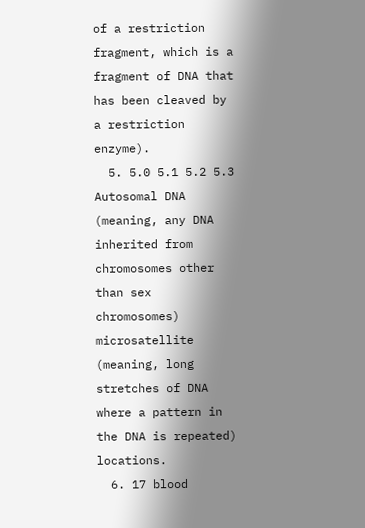of a restriction fragment, which is a fragment of DNA that has been cleaved by a restriction enzyme).
  5. 5.0 5.1 5.2 5.3 Autosomal DNA (meaning, any DNA inherited from chromosomes other than sex chromosomes) microsatellite (meaning, long stretches of DNA where a pattern in the DNA is repeated) locations.
  6. 17 blood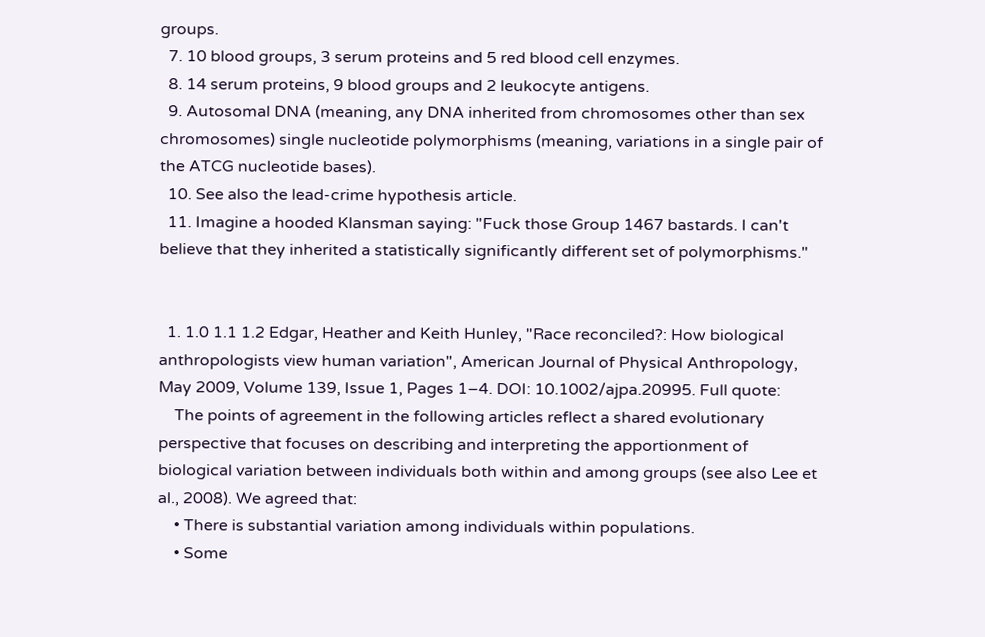groups.
  7. 10 blood groups, 3 serum proteins and 5 red blood cell enzymes.
  8. 14 serum proteins, 9 blood groups and 2 leukocyte antigens.
  9. Autosomal DNA (meaning, any DNA inherited from chromosomes other than sex chromosomes) single nucleotide polymorphisms (meaning, variations in a single pair of the ATCG nucleotide bases).
  10. See also the lead-crime hypothesis article.
  11. Imagine a hooded Klansman saying: "Fuck those Group 1467 bastards. I can't believe that they inherited a statistically significantly different set of polymorphisms."


  1. 1.0 1.1 1.2 Edgar, Heather and Keith Hunley, "Race reconciled?: How biological anthropologists view human variation", American Journal of Physical Anthropology, May 2009, Volume 139, Issue 1, Pages 1–4. DOI: 10.1002/ajpa.20995. Full quote:
    The points of agreement in the following articles reflect a shared evolutionary perspective that focuses on describing and interpreting the apportionment of biological variation between individuals both within and among groups (see also Lee et al., 2008). We agreed that:
    • There is substantial variation among individuals within populations.
    • Some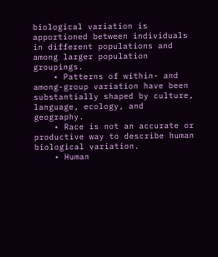biological variation is apportioned between individuals in different populations and among larger population groupings.
    • Patterns of within- and among-group variation have been substantially shaped by culture, language, ecology, and geography.
    • Race is not an accurate or productive way to describe human biological variation.
    • Human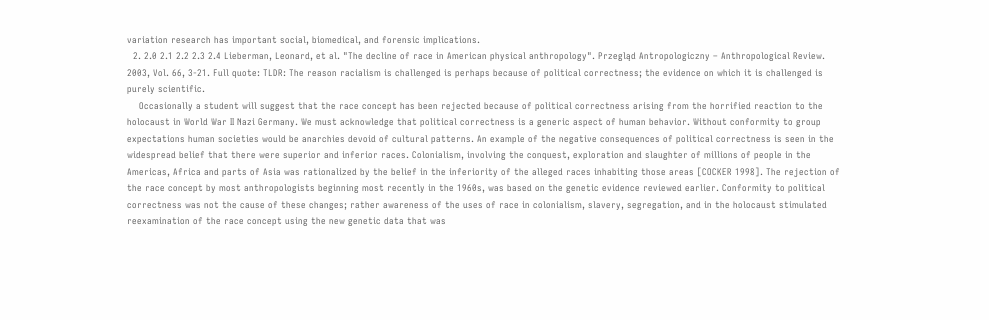variation research has important social, biomedical, and forensic implications.
  2. 2.0 2.1 2.2 2.3 2.4 Lieberman, Leonard, et al. "The decline of race in American physical anthropology". Przegląd Antropologiczny – Anthropological Review. 2003, Vol. 66, 3-21. Full quote: TLDR: The reason racialism is challenged is perhaps because of political correctness; the evidence on which it is challenged is purely scientific.
    Occasionally a student will suggest that the race concept has been rejected because of political correctness arising from the horrified reaction to the holocaust in World War II Nazi Germany. We must acknowledge that political correctness is a generic aspect of human behavior. Without conformity to group expectations human societies would be anarchies devoid of cultural patterns. An example of the negative consequences of political correctness is seen in the widespread belief that there were superior and inferior races. Colonialism, involving the conquest, exploration and slaughter of millions of people in the Americas, Africa and parts of Asia was rationalized by the belief in the inferiority of the alleged races inhabiting those areas [COCKER 1998]. The rejection of the race concept by most anthropologists beginning most recently in the 1960s, was based on the genetic evidence reviewed earlier. Conformity to political correctness was not the cause of these changes; rather awareness of the uses of race in colonialism, slavery, segregation, and in the holocaust stimulated reexamination of the race concept using the new genetic data that was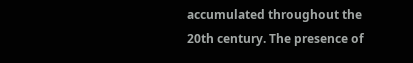accumulated throughout the 20th century. The presence of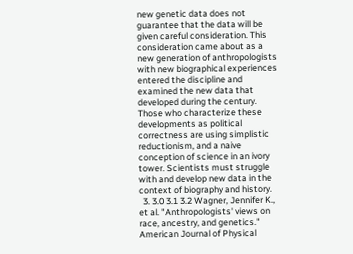new genetic data does not guarantee that the data will be given careful consideration. This consideration came about as a new generation of anthropologists with new biographical experiences entered the discipline and examined the new data that developed during the century. Those who characterize these developments as political correctness are using simplistic reductionism, and a naive conception of science in an ivory tower. Scientists must struggle with and develop new data in the context of biography and history.
  3. 3.0 3.1 3.2 Wagner, Jennifer K., et al. "Anthropologists' views on race, ancestry, and genetics." American Journal of Physical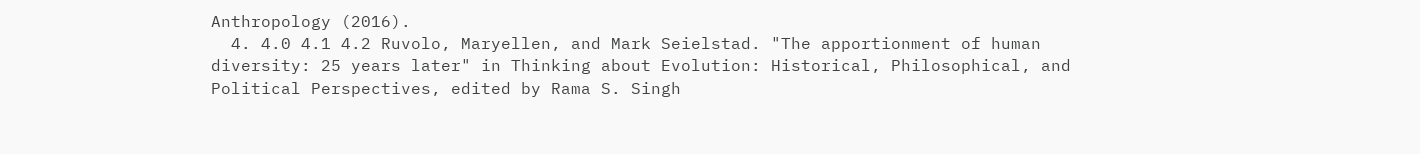Anthropology (2016).
  4. 4.0 4.1 4.2 Ruvolo, Maryellen, and Mark Seielstad. "The apportionment of human diversity: 25 years later" in Thinking about Evolution: Historical, Philosophical, and Political Perspectives, edited by Rama S. Singh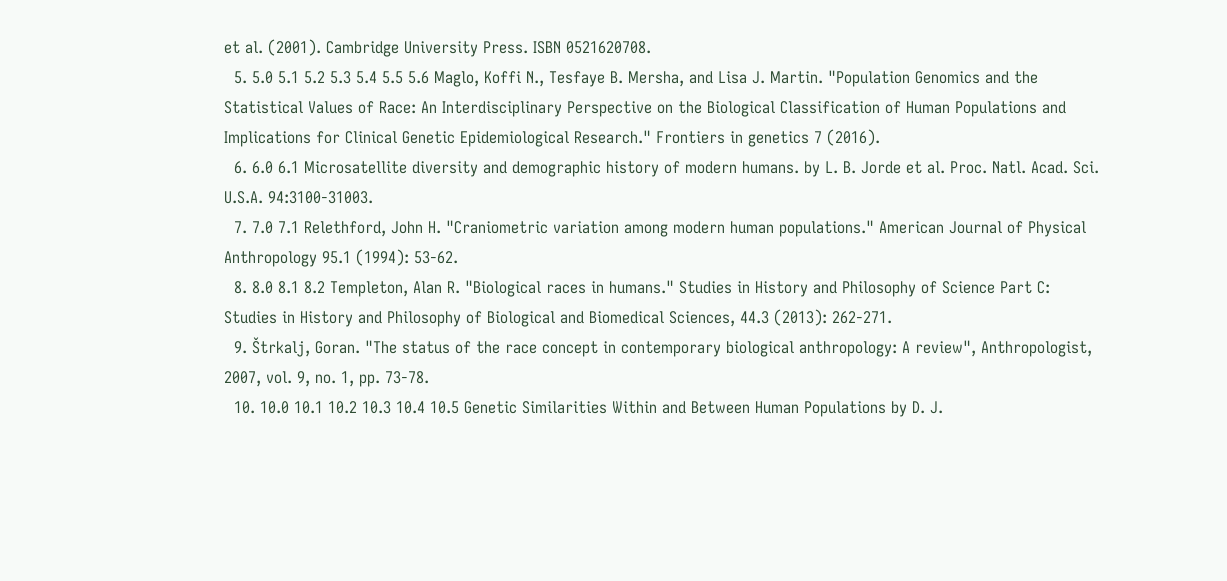et al. (2001). Cambridge University Press. ISBN 0521620708.
  5. 5.0 5.1 5.2 5.3 5.4 5.5 5.6 Maglo, Koffi N., Tesfaye B. Mersha, and Lisa J. Martin. "Population Genomics and the Statistical Values of Race: An Interdisciplinary Perspective on the Biological Classification of Human Populations and Implications for Clinical Genetic Epidemiological Research." Frontiers in genetics 7 (2016).
  6. 6.0 6.1 Microsatellite diversity and demographic history of modern humans. by L. B. Jorde et al. Proc. Natl. Acad. Sci. U.S.A. 94:3100-31003.
  7. 7.0 7.1 Relethford, John H. "Craniometric variation among modern human populations." American Journal of Physical Anthropology 95.1 (1994): 53-62.
  8. 8.0 8.1 8.2 Templeton, Alan R. "Biological races in humans." Studies in History and Philosophy of Science Part C: Studies in History and Philosophy of Biological and Biomedical Sciences, 44.3 (2013): 262-271.
  9. Štrkalj, Goran. "The status of the race concept in contemporary biological anthropology: A review", Anthropologist, 2007, vol. 9, no. 1, pp. 73-78.
  10. 10.0 10.1 10.2 10.3 10.4 10.5 Genetic Similarities Within and Between Human Populations by D. J.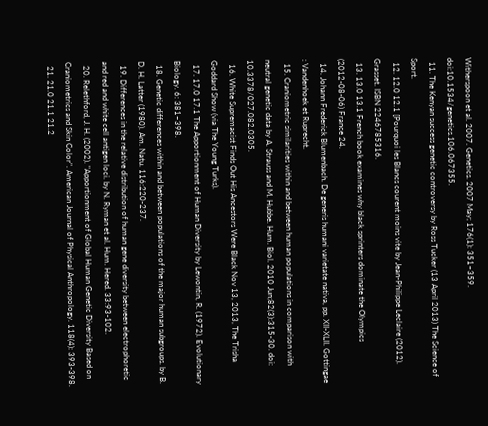Witherspoon et al. 2007. Genetics. 2007 May; 176(1): 351–359. doi:10.1534/genetics.106.067355.
  11. The Kenyan success genetic controversy by Ross Tucker (13 April 2013) The Science of Sport.
  12. 12.0 12.1 [Pourquoi les Blancs courent moins vite by Jean-Philippe Leclaire (2012). Grasset. ISBN 2246785316.
  13. 13.0 13.1 French book examines why black sprinters dominate the Olympics (2012-08-06) France 24.
  14. Johann Frederick Blumenbach. De generis humani varietate nativa, pp. XII-XLII. Gottingae : Vandenhoek et Ruprecht.
  15. Craniometric similarities within and between human populations in comparison with neutral genetic data by A. Strauss and M. Hubbe. Hum. Biol. 2010 Jun;82(3):315-30. doi: 10.3378/027.082.0305.
  16. White Supremacist Finds Out His Ancestors Were Black Nov 13, 2013, The Trisha Goddard Show (via The Young Turks).
  17. 17.0 17.1 The Apportionment of Human Diversity by Lewontin, R. (1972). Evolutionary Biology. 6: 381–398.
  18. Genetic differences within and between populations of the major human subgroups. by B. D. H. Latter (1980). Am. Natu. 116:220-237.
  19. Differences in the relative distribution of human gene diversity between electrophoretic and red and white cell antigen loci. by N. Ryman et al. Hum. Hered. 33:93-102.
  20. Relethford, J. H. (2002). "Apportionment of Global Human Genetic Diversity Based on Craniometrics and Skin Color". American Journal of Physical Anthropology. 118(4): 393-398.
  21. 21.0 21.1 21.2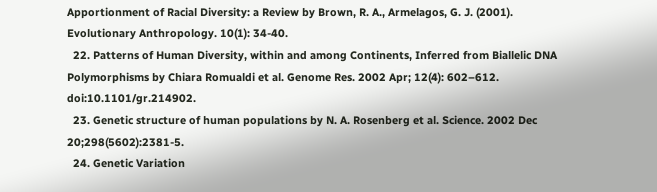Apportionment of Racial Diversity: a Review by Brown, R. A., Armelagos, G. J. (2001). Evolutionary Anthropology. 10(1): 34-40.
  22. Patterns of Human Diversity, within and among Continents, Inferred from Biallelic DNA Polymorphisms by Chiara Romualdi et al. Genome Res. 2002 Apr; 12(4): 602–612. doi:10.1101/gr.214902.
  23. Genetic structure of human populations by N. A. Rosenberg et al. Science. 2002 Dec 20;298(5602):2381-5.
  24. Genetic Variation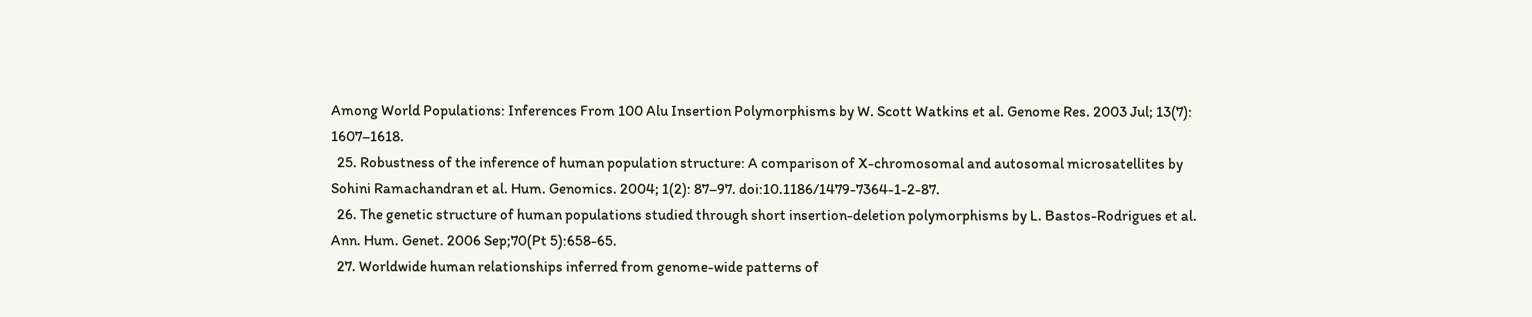Among World Populations: Inferences From 100 Alu Insertion Polymorphisms by W. Scott Watkins et al. Genome Res. 2003 Jul; 13(7): 1607–1618.
  25. Robustness of the inference of human population structure: A comparison of X-chromosomal and autosomal microsatellites by Sohini Ramachandran et al. Hum. Genomics. 2004; 1(2): 87–97. doi:10.1186/1479-7364-1-2-87.
  26. The genetic structure of human populations studied through short insertion-deletion polymorphisms by L. Bastos-Rodrigues et al. Ann. Hum. Genet. 2006 Sep;70(Pt 5):658-65.
  27. Worldwide human relationships inferred from genome-wide patterns of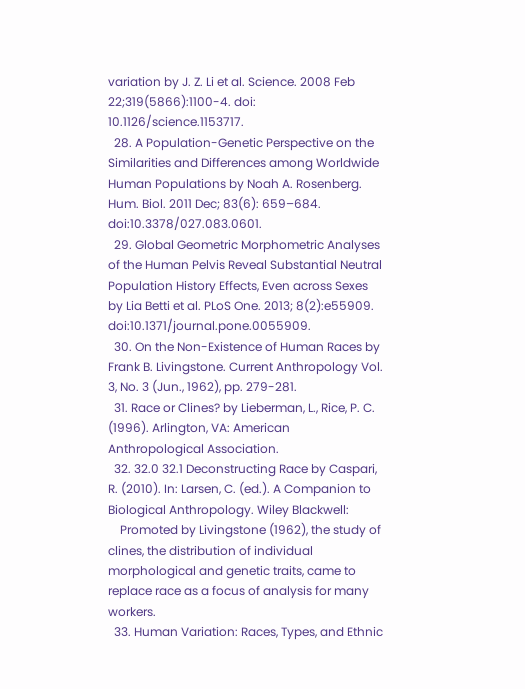variation by J. Z. Li et al. Science. 2008 Feb 22;319(5866):1100-4. doi: 10.1126/science.1153717.
  28. A Population-Genetic Perspective on the Similarities and Differences among Worldwide Human Populations by Noah A. Rosenberg. Hum. Biol. 2011 Dec; 83(6): 659–684. doi:10.3378/027.083.0601.
  29. Global Geometric Morphometric Analyses of the Human Pelvis Reveal Substantial Neutral Population History Effects, Even across Sexes by Lia Betti et al. PLoS One. 2013; 8(2):e55909. doi:10.1371/journal.pone.0055909.
  30. On the Non-Existence of Human Races by Frank B. Livingstone. Current Anthropology Vol. 3, No. 3 (Jun., 1962), pp. 279-281.
  31. Race or Clines? by Lieberman, L., Rice, P. C. (1996). Arlington, VA: American Anthropological Association.
  32. 32.0 32.1 Deconstructing Race by Caspari, R. (2010). In: Larsen, C. (ed.). A Companion to Biological Anthropology. Wiley Blackwell:
    Promoted by Livingstone (1962), the study of clines, the distribution of individual morphological and genetic traits, came to replace race as a focus of analysis for many workers.
  33. Human Variation: Races, Types, and Ethnic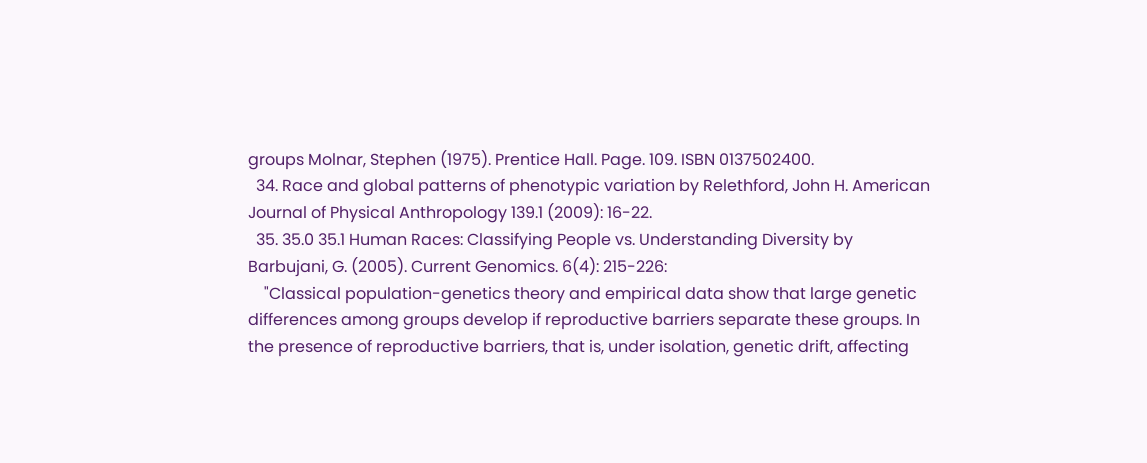groups Molnar, Stephen (1975). Prentice Hall. Page. 109. ISBN 0137502400.
  34. Race and global patterns of phenotypic variation by Relethford, John H. American Journal of Physical Anthropology 139.1 (2009): 16-22.
  35. 35.0 35.1 Human Races: Classifying People vs. Understanding Diversity by Barbujani, G. (2005). Current Genomics. 6(4): 215-226:
    "Classical population-genetics theory and empirical data show that large genetic differences among groups develop if reproductive barriers separate these groups. In the presence of reproductive barriers, that is, under isolation, genetic drift, affecting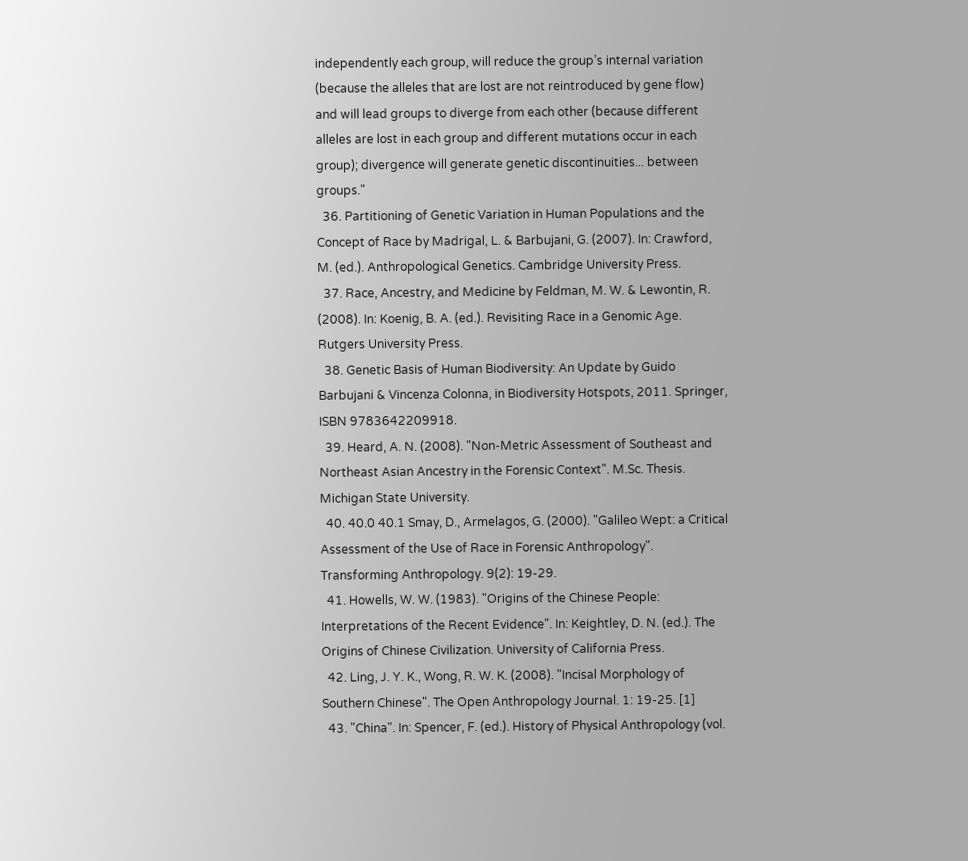independently each group, will reduce the group’s internal variation (because the alleles that are lost are not reintroduced by gene flow) and will lead groups to diverge from each other (because different alleles are lost in each group and different mutations occur in each group); divergence will generate genetic discontinuities... between groups."
  36. Partitioning of Genetic Variation in Human Populations and the Concept of Race by Madrigal, L. & Barbujani, G. (2007). In: Crawford, M. (ed.). Anthropological Genetics. Cambridge University Press.
  37. Race, Ancestry, and Medicine by Feldman, M. W. & Lewontin, R. (2008). In: Koenig, B. A. (ed.). Revisiting Race in a Genomic Age. Rutgers University Press.
  38. Genetic Basis of Human Biodiversity: An Update by Guido Barbujani & Vincenza Colonna, in Biodiversity Hotspots, 2011. Springer, ISBN 9783642209918.
  39. Heard, A. N. (2008). "Non-Metric Assessment of Southeast and Northeast Asian Ancestry in the Forensic Context". M.Sc. Thesis. Michigan State University.
  40. 40.0 40.1 Smay, D., Armelagos, G. (2000). "Galileo Wept: a Critical Assessment of the Use of Race in Forensic Anthropology". Transforming Anthropology. 9(2): 19-29.
  41. Howells, W. W. (1983). "Origins of the Chinese People: Interpretations of the Recent Evidence". In: Keightley, D. N. (ed.). The Origins of Chinese Civilization. University of California Press.
  42. Ling, J. Y. K., Wong, R. W. K. (2008). "Incisal Morphology of Southern Chinese". The Open Anthropology Journal. 1: 19-25. [1]
  43. "China". In: Spencer, F. (ed.). History of Physical Anthropology (vol.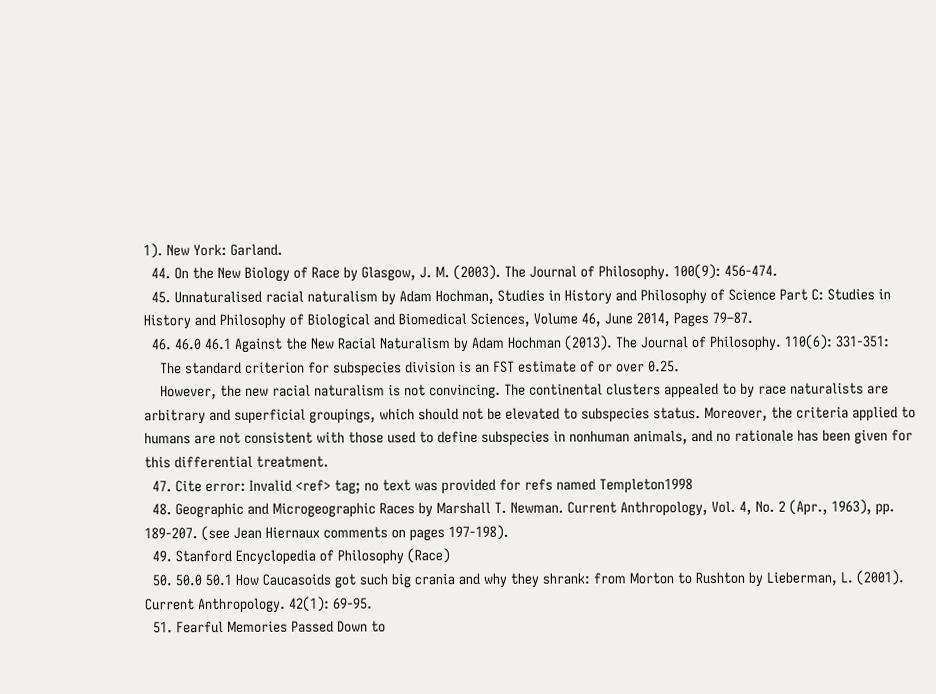1). New York: Garland.
  44. On the New Biology of Race by Glasgow, J. M. (2003). The Journal of Philosophy. 100(9): 456-474.
  45. Unnaturalised racial naturalism by Adam Hochman, Studies in History and Philosophy of Science Part C: Studies in History and Philosophy of Biological and Biomedical Sciences, Volume 46, June 2014, Pages 79–87.
  46. 46.0 46.1 Against the New Racial Naturalism by Adam Hochman (2013). The Journal of Philosophy. 110(6): 331-351:
    The standard criterion for subspecies division is an FST estimate of or over 0.25.
    However, the new racial naturalism is not convincing. The continental clusters appealed to by race naturalists are arbitrary and superficial groupings, which should not be elevated to subspecies status. Moreover, the criteria applied to humans are not consistent with those used to define subspecies in nonhuman animals, and no rationale has been given for this differential treatment.
  47. Cite error: Invalid <ref> tag; no text was provided for refs named Templeton1998
  48. Geographic and Microgeographic Races by Marshall T. Newman. Current Anthropology, Vol. 4, No. 2 (Apr., 1963), pp. 189-207. (see Jean Hiernaux comments on pages 197-198).
  49. Stanford Encyclopedia of Philosophy (Race)
  50. 50.0 50.1 How Caucasoids got such big crania and why they shrank: from Morton to Rushton by Lieberman, L. (2001). Current Anthropology. 42(1): 69-95.
  51. Fearful Memories Passed Down to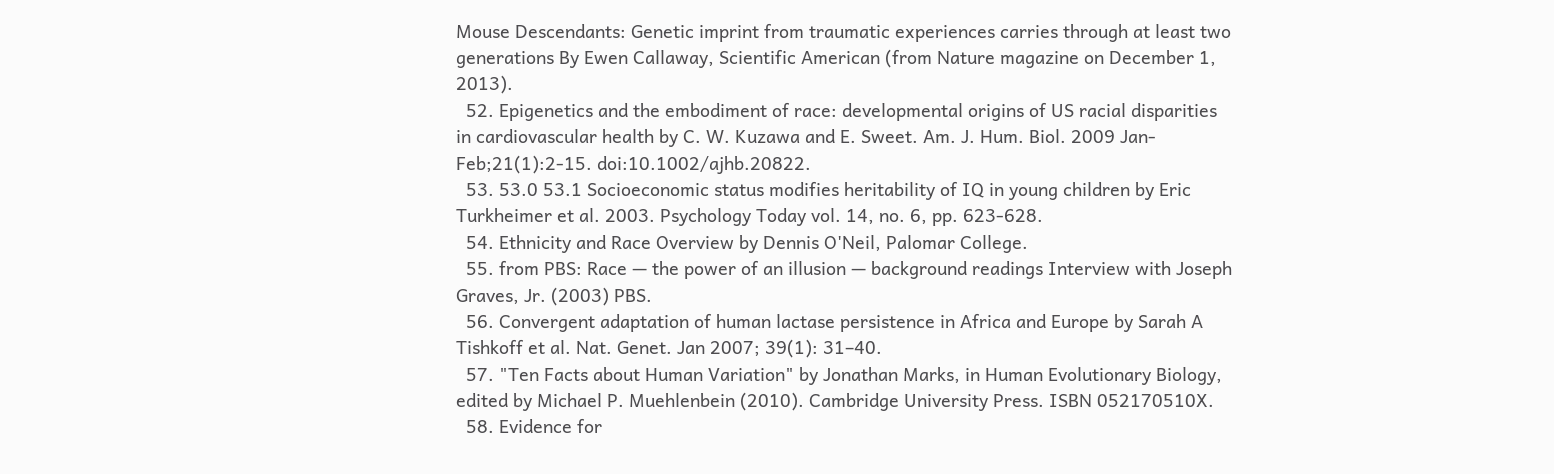Mouse Descendants: Genetic imprint from traumatic experiences carries through at least two generations By Ewen Callaway, Scientific American (from Nature magazine on December 1, 2013).
  52. Epigenetics and the embodiment of race: developmental origins of US racial disparities in cardiovascular health by C. W. Kuzawa and E. Sweet. Am. J. Hum. Biol. 2009 Jan-Feb;21(1):2-15. doi:10.1002/ajhb.20822.
  53. 53.0 53.1 Socioeconomic status modifies heritability of IQ in young children by Eric Turkheimer et al. 2003. Psychology Today vol. 14, no. 6, pp. 623-628.
  54. Ethnicity and Race Overview by Dennis O'Neil, Palomar College.
  55. from PBS: Race — the power of an illusion — background readings Interview with Joseph Graves, Jr. (2003) PBS.
  56. Convergent adaptation of human lactase persistence in Africa and Europe by Sarah A Tishkoff et al. Nat. Genet. Jan 2007; 39(1): 31–40.
  57. "Ten Facts about Human Variation" by Jonathan Marks, in Human Evolutionary Biology, edited by Michael P. Muehlenbein (2010). Cambridge University Press. ISBN 052170510X.
  58. Evidence for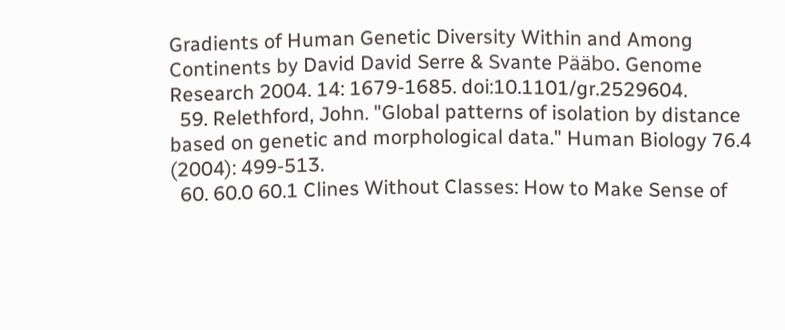Gradients of Human Genetic Diversity Within and Among Continents by David David Serre & Svante Pääbo. Genome Research 2004. 14: 1679-1685. doi:10.1101/gr.2529604.
  59. Relethford, John. "Global patterns of isolation by distance based on genetic and morphological data." Human Biology 76.4 (2004): 499-513.
  60. 60.0 60.1 Clines Without Classes: How to Make Sense of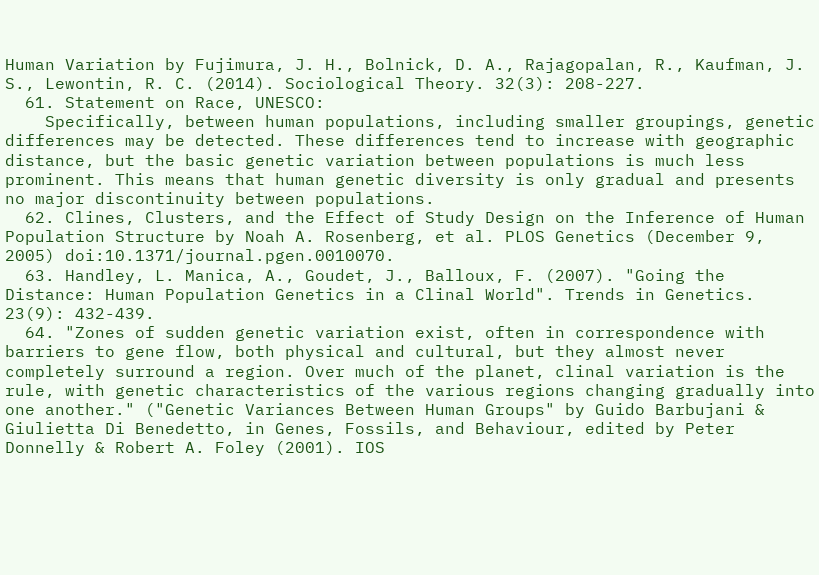Human Variation by Fujimura, J. H., Bolnick, D. A., Rajagopalan, R., Kaufman, J. S., Lewontin, R. C. (2014). Sociological Theory. 32(3): 208-227.
  61. Statement on Race, UNESCO:
    Specifically, between human populations, including smaller groupings, genetic differences may be detected. These differences tend to increase with geographic distance, but the basic genetic variation between populations is much less prominent. This means that human genetic diversity is only gradual and presents no major discontinuity between populations.
  62. Clines, Clusters, and the Effect of Study Design on the Inference of Human Population Structure by Noah A. Rosenberg, et al. PLOS Genetics (December 9, 2005) doi:10.1371/journal.pgen.0010070.
  63. Handley, L. Manica, A., Goudet, J., Balloux, F. (2007). "Going the Distance: Human Population Genetics in a Clinal World". Trends in Genetics. 23(9): 432-439.
  64. "Zones of sudden genetic variation exist, often in correspondence with barriers to gene flow, both physical and cultural, but they almost never completely surround a region. Over much of the planet, clinal variation is the rule, with genetic characteristics of the various regions changing gradually into one another." ("Genetic Variances Between Human Groups" by Guido Barbujani & Giulietta Di Benedetto, in Genes, Fossils, and Behaviour, edited by Peter Donnelly & Robert A. Foley (2001). IOS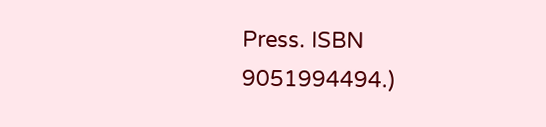Press. ISBN 9051994494.)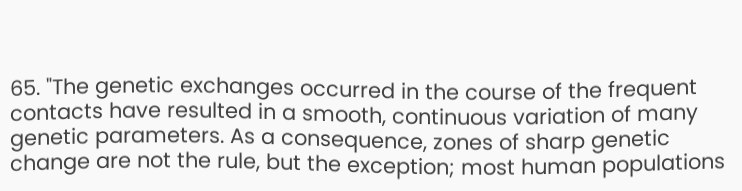65. "The genetic exchanges occurred in the course of the frequent contacts have resulted in a smooth, continuous variation of many genetic parameters. As a consequence, zones of sharp genetic change are not the rule, but the exception; most human populations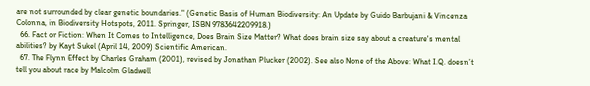are not surrounded by clear genetic boundaries." (Genetic Basis of Human Biodiversity: An Update by Guido Barbujani & Vincenza Colonna, in Biodiversity Hotspots, 2011. Springer, ISBN 9783642209918.)
  66. Fact or Fiction: When It Comes to Intelligence, Does Brain Size Matter? What does brain size say about a creature's mental abilities? by Kayt Sukel (April 14, 2009) Scientific American.
  67. The Flynn Effect by Charles Graham (2001), revised by Jonathan Plucker (2002). See also None of the Above: What I.Q. doesn’t tell you about race by Malcolm Gladwell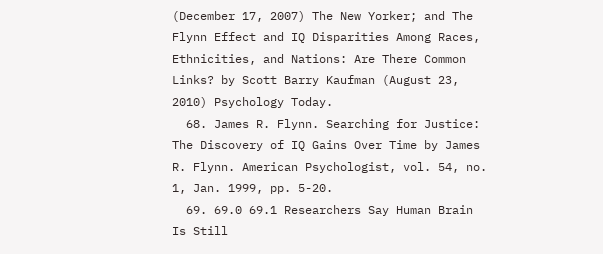(December 17, 2007) The New Yorker; and The Flynn Effect and IQ Disparities Among Races, Ethnicities, and Nations: Are There Common Links? by Scott Barry Kaufman (August 23, 2010) Psychology Today.
  68. James R. Flynn. Searching for Justice: The Discovery of IQ Gains Over Time by James R. Flynn. American Psychologist, vol. 54, no. 1, Jan. 1999, pp. 5-20.
  69. 69.0 69.1 Researchers Say Human Brain Is Still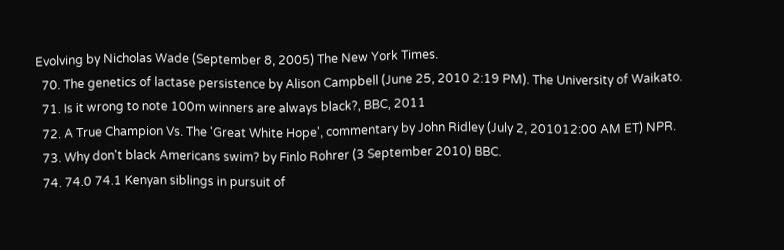Evolving by Nicholas Wade (September 8, 2005) The New York Times.
  70. The genetics of lactase persistence by Alison Campbell (June 25, 2010 2:19 PM). The University of Waikato.
  71. Is it wrong to note 100m winners are always black?, BBC, 2011
  72. A True Champion Vs. The 'Great White Hope', commentary by John Ridley (July 2, 201012:00 AM ET) NPR.
  73. Why don't black Americans swim? by Finlo Rohrer (3 September 2010) BBC.
  74. 74.0 74.1 Kenyan siblings in pursuit of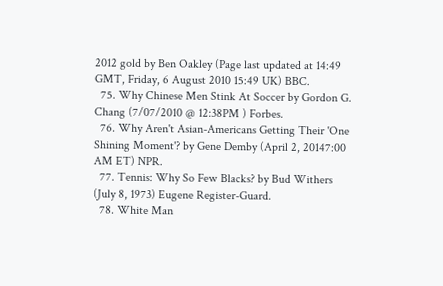2012 gold by Ben Oakley (Page last updated at 14:49 GMT, Friday, 6 August 2010 15:49 UK) BBC.
  75. Why Chinese Men Stink At Soccer by Gordon G. Chang (7/07/2010 @ 12:38PM ) Forbes.
  76. Why Aren't Asian-Americans Getting Their 'One Shining Moment'? by Gene Demby (April 2, 20147:00 AM ET) NPR.
  77. Tennis: Why So Few Blacks? by Bud Withers (July 8, 1973) Eugene Register-Guard.
  78. White Man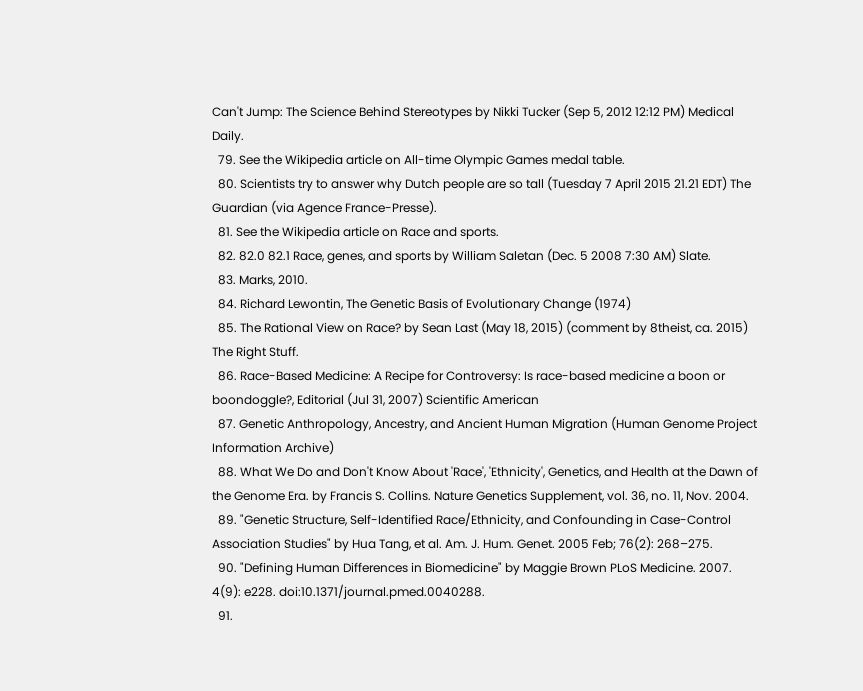Can't Jump: The Science Behind Stereotypes by Nikki Tucker (Sep 5, 2012 12:12 PM) Medical Daily.
  79. See the Wikipedia article on All-time Olympic Games medal table.
  80. Scientists try to answer why Dutch people are so tall (Tuesday 7 April 2015 21.21 EDT) The Guardian (via Agence France-Presse).
  81. See the Wikipedia article on Race and sports.
  82. 82.0 82.1 Race, genes, and sports by William Saletan (Dec. 5 2008 7:30 AM) Slate.
  83. Marks, 2010.
  84. Richard Lewontin, The Genetic Basis of Evolutionary Change (1974)
  85. The Rational View on Race? by Sean Last (May 18, 2015) (comment by 8theist, ca. 2015) The Right Stuff.
  86. Race-Based Medicine: A Recipe for Controversy: Is race-based medicine a boon or boondoggle?, Editorial (Jul 31, 2007) Scientific American
  87. Genetic Anthropology, Ancestry, and Ancient Human Migration (Human Genome Project Information Archive)
  88. What We Do and Don't Know About 'Race', 'Ethnicity', Genetics, and Health at the Dawn of the Genome Era. by Francis S. Collins. Nature Genetics Supplement, vol. 36, no. 11, Nov. 2004.
  89. "Genetic Structure, Self-Identified Race/Ethnicity, and Confounding in Case-Control Association Studies" by Hua Tang, et al. Am. J. Hum. Genet. 2005 Feb; 76(2): 268–275.
  90. "Defining Human Differences in Biomedicine" by Maggie Brown PLoS Medicine. 2007. 4(9): e228. doi:10.1371/journal.pmed.0040288.
  91.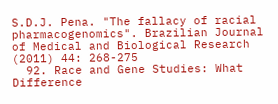S.D.J. Pena. "The fallacy of racial pharmacogenomics". Brazilian Journal of Medical and Biological Research (2011) 44: 268-275
  92. Race and Gene Studies: What Difference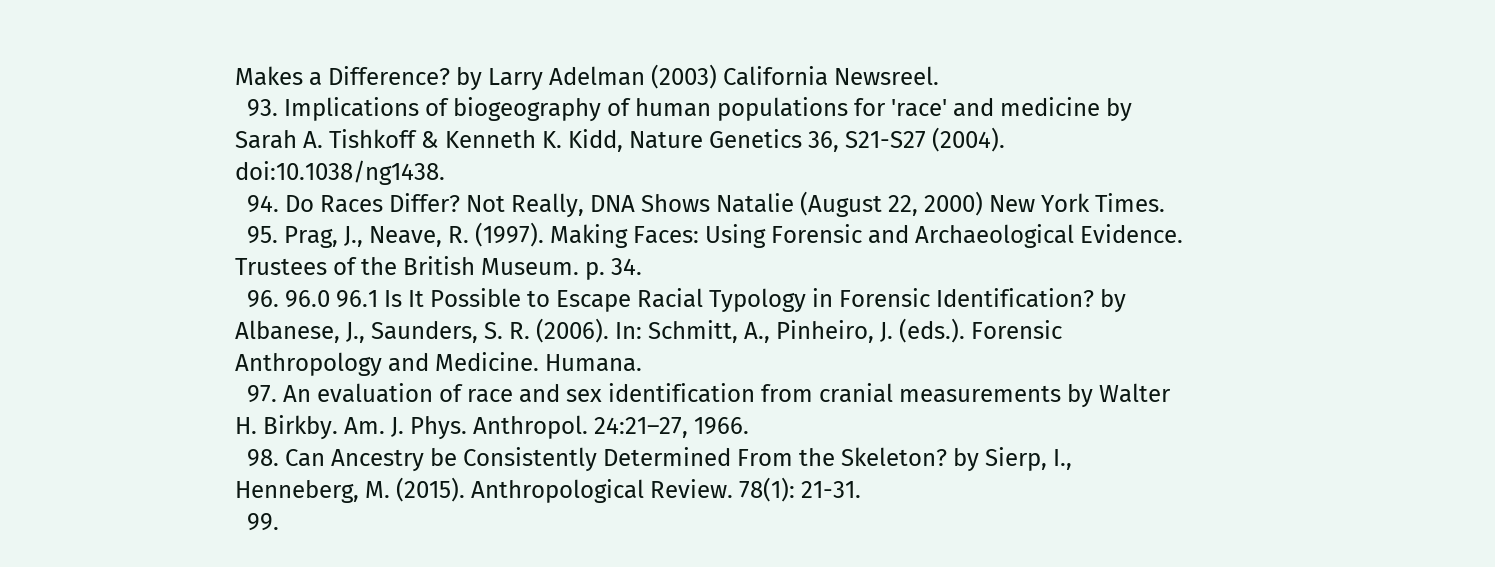Makes a Difference? by Larry Adelman (2003) California Newsreel.
  93. Implications of biogeography of human populations for 'race' and medicine by Sarah A. Tishkoff & Kenneth K. Kidd, Nature Genetics 36, S21-S27 (2004). doi:10.1038/ng1438.
  94. Do Races Differ? Not Really, DNA Shows Natalie (August 22, 2000) New York Times.
  95. Prag, J., Neave, R. (1997). Making Faces: Using Forensic and Archaeological Evidence. Trustees of the British Museum. p. 34.
  96. 96.0 96.1 Is It Possible to Escape Racial Typology in Forensic Identification? by Albanese, J., Saunders, S. R. (2006). In: Schmitt, A., Pinheiro, J. (eds.). Forensic Anthropology and Medicine. Humana.
  97. An evaluation of race and sex identification from cranial measurements by Walter H. Birkby. Am. J. Phys. Anthropol. 24:21–27, 1966.
  98. Can Ancestry be Consistently Determined From the Skeleton? by Sierp, I., Henneberg, M. (2015). Anthropological Review. 78(1): 21-31.
  99.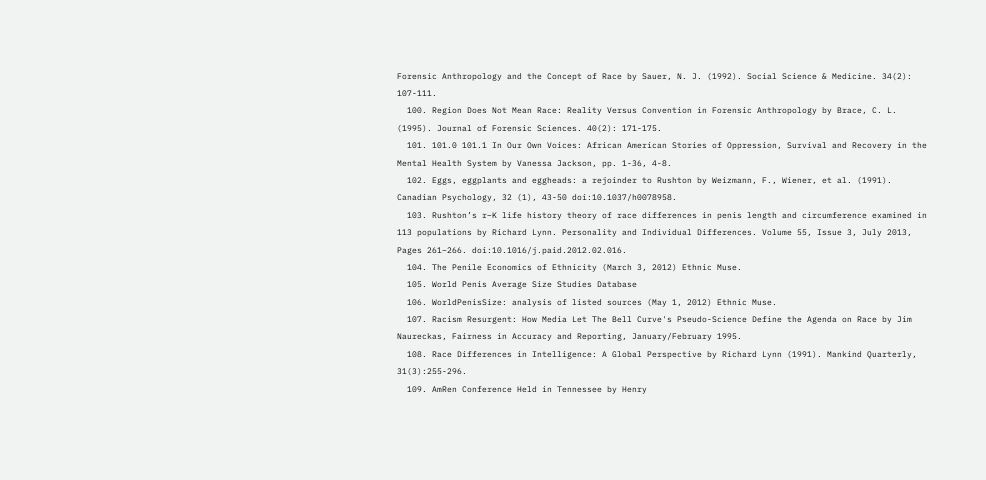Forensic Anthropology and the Concept of Race by Sauer, N. J. (1992). Social Science & Medicine. 34(2): 107-111.
  100. Region Does Not Mean Race: Reality Versus Convention in Forensic Anthropology by Brace, C. L. (1995). Journal of Forensic Sciences. 40(2): 171-175.
  101. 101.0 101.1 In Our Own Voices: African American Stories of Oppression, Survival and Recovery in the Mental Health System by Vanessa Jackson, pp. 1-36, 4-8.
  102. Eggs, eggplants and eggheads: a rejoinder to Rushton by Weizmann, F., Wiener, et al. (1991). Canadian Psychology, 32 (1), 43-50 doi:10.1037/h0078958.
  103. Rushton’s r–K life history theory of race differences in penis length and circumference examined in 113 populations by Richard Lynn. Personality and Individual Differences. Volume 55, Issue 3, July 2013, Pages 261–266. doi:10.1016/j.paid.2012.02.016.
  104. The Penile Economics of Ethnicity (March 3, 2012) Ethnic Muse.
  105. World Penis Average Size Studies Database
  106. WorldPenisSize: analysis of listed sources (May 1, 2012) Ethnic Muse.
  107. Racism Resurgent: How Media Let The Bell Curve's Pseudo-Science Define the Agenda on Race by Jim Naureckas, Fairness in Accuracy and Reporting, January/February 1995.
  108. Race Differences in Intelligence: A Global Perspective by Richard Lynn (1991). Mankind Quarterly, 31(3):255-296.
  109. AmRen Conference Held in Tennessee by Henry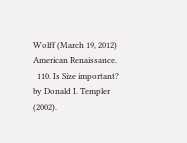Wolff (March 19, 2012) American Renaissance.
  110. Is Size important? by Donald I. Templer (2002).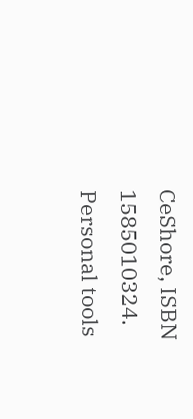CeShore, ISBN 1585010324.
Personal tools